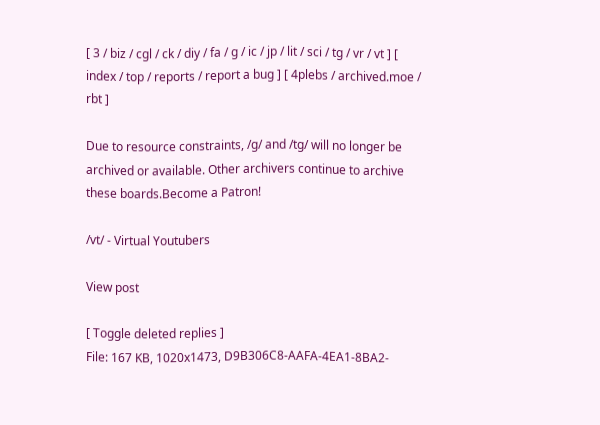[ 3 / biz / cgl / ck / diy / fa / g / ic / jp / lit / sci / tg / vr / vt ] [ index / top / reports / report a bug ] [ 4plebs / archived.moe / rbt ]

Due to resource constraints, /g/ and /tg/ will no longer be archived or available. Other archivers continue to archive these boards.Become a Patron!

/vt/ - Virtual Youtubers

View post

[ Toggle deleted replies ]
File: 167 KB, 1020x1473, D9B306C8-AAFA-4EA1-8BA2-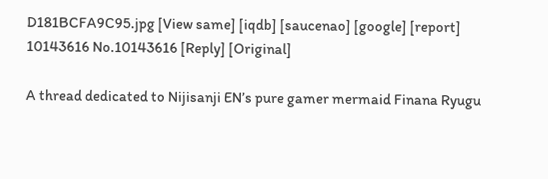D181BCFA9C95.jpg [View same] [iqdb] [saucenao] [google] [report]
10143616 No.10143616 [Reply] [Original]

A thread dedicated to Nijisanji EN’s pure gamer mermaid Finana Ryugu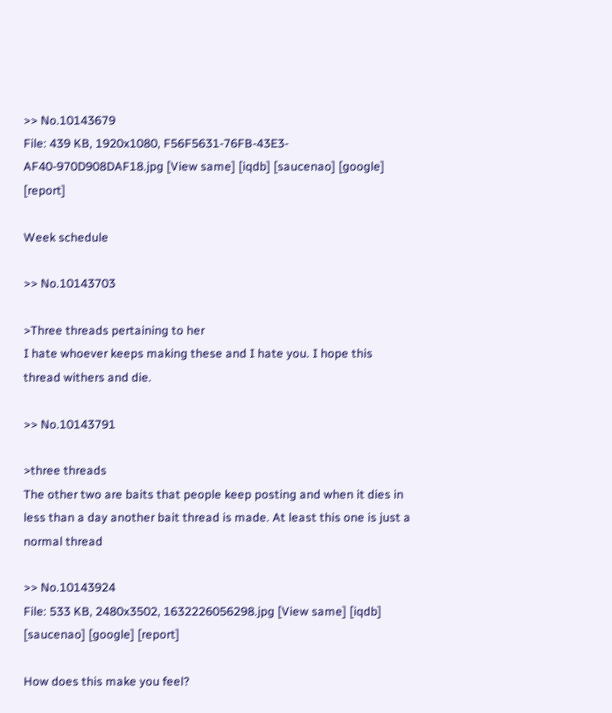>> No.10143679
File: 439 KB, 1920x1080, F56F5631-76FB-43E3-AF40-970D908DAF18.jpg [View same] [iqdb] [saucenao] [google] [report]

Week schedule

>> No.10143703

>Three threads pertaining to her
I hate whoever keeps making these and I hate you. I hope this thread withers and die.

>> No.10143791

>three threads
The other two are baits that people keep posting and when it dies in less than a day another bait thread is made. At least this one is just a normal thread

>> No.10143924
File: 533 KB, 2480x3502, 1632226056298.jpg [View same] [iqdb] [saucenao] [google] [report]

How does this make you feel?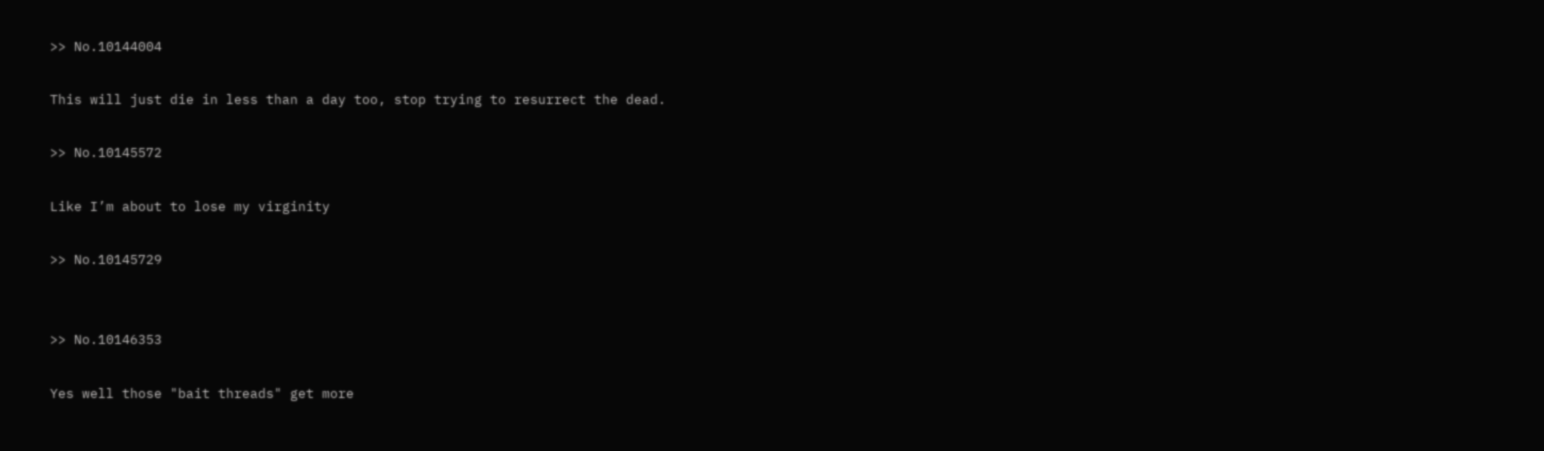>> No.10144004

This will just die in less than a day too, stop trying to resurrect the dead.

>> No.10145572

Like I’m about to lose my virginity

>> No.10145729


>> No.10146353

Yes well those "bait threads" get more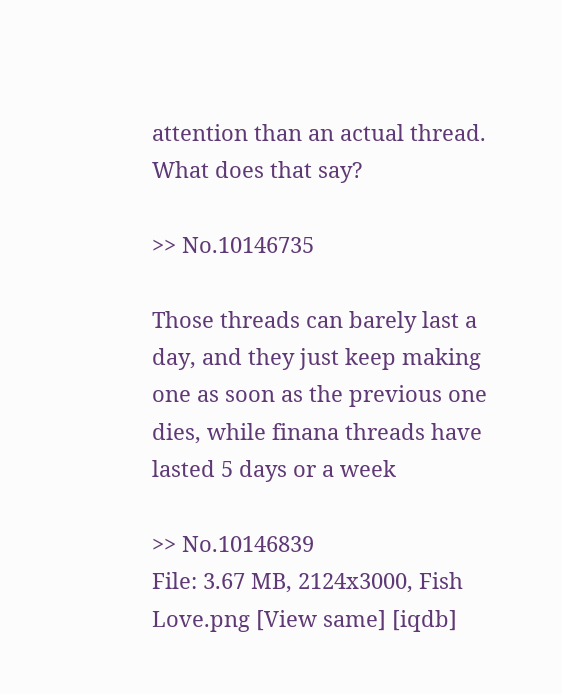attention than an actual thread. What does that say?

>> No.10146735

Those threads can barely last a day, and they just keep making one as soon as the previous one dies, while finana threads have lasted 5 days or a week

>> No.10146839
File: 3.67 MB, 2124x3000, Fish Love.png [View same] [iqdb]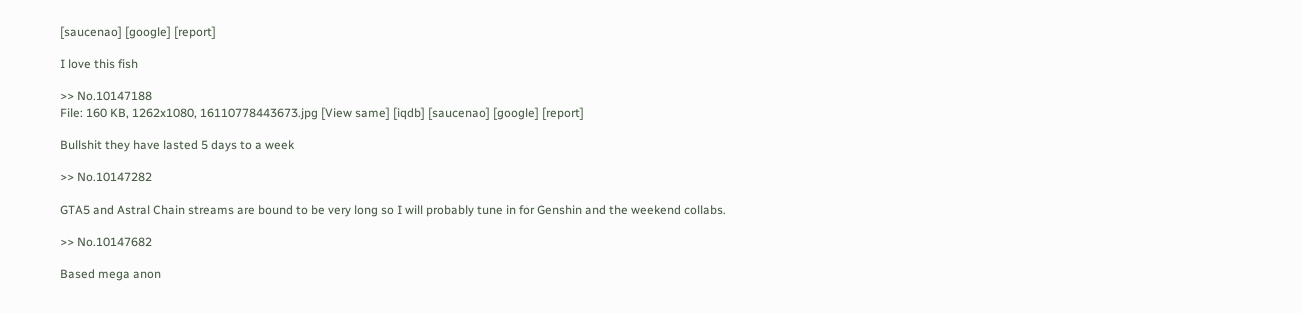[saucenao] [google] [report]

I love this fish

>> No.10147188
File: 160 KB, 1262x1080, 16110778443673.jpg [View same] [iqdb] [saucenao] [google] [report]

Bullshit they have lasted 5 days to a week

>> No.10147282

GTA5 and Astral Chain streams are bound to be very long so I will probably tune in for Genshin and the weekend collabs.

>> No.10147682

Based mega anon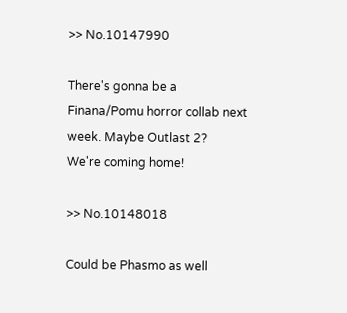>> No.10147990

There's gonna be a Finana/Pomu horror collab next week. Maybe Outlast 2?
We're coming home!

>> No.10148018

Could be Phasmo as well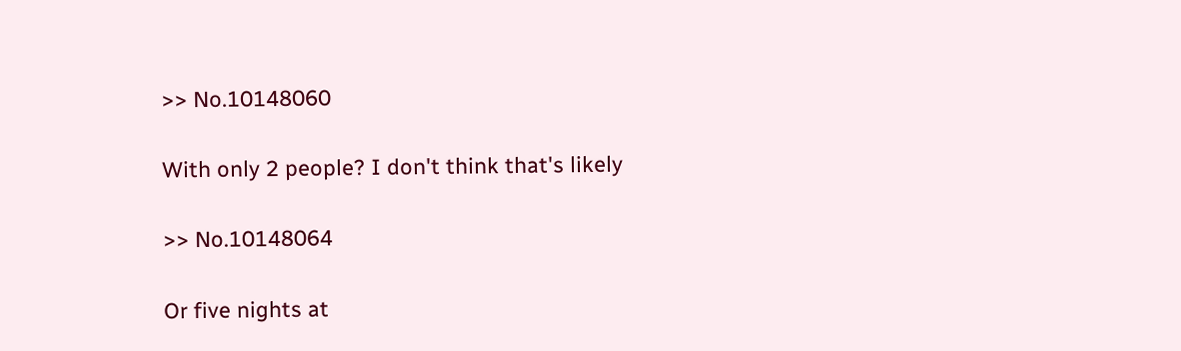>> No.10148060

With only 2 people? I don't think that's likely

>> No.10148064

Or five nights at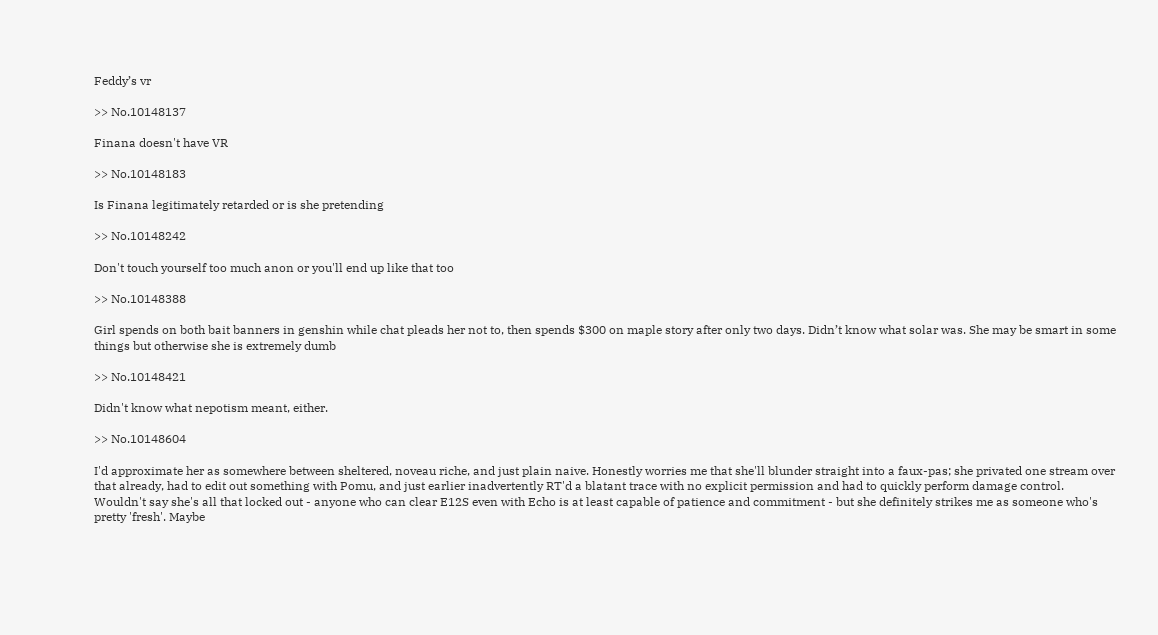Feddy’s vr

>> No.10148137

Finana doesn't have VR

>> No.10148183

Is Finana legitimately retarded or is she pretending

>> No.10148242

Don't touch yourself too much anon or you'll end up like that too

>> No.10148388

Girl spends on both bait banners in genshin while chat pleads her not to, then spends $300 on maple story after only two days. Didn’t know what solar was. She may be smart in some things but otherwise she is extremely dumb

>> No.10148421

Didn't know what nepotism meant, either.

>> No.10148604

I'd approximate her as somewhere between sheltered, noveau riche, and just plain naive. Honestly worries me that she'll blunder straight into a faux-pas; she privated one stream over that already, had to edit out something with Pomu, and just earlier inadvertently RT'd a blatant trace with no explicit permission and had to quickly perform damage control.
Wouldn't say she's all that locked out - anyone who can clear E12S even with Echo is at least capable of patience and commitment - but she definitely strikes me as someone who's pretty 'fresh'. Maybe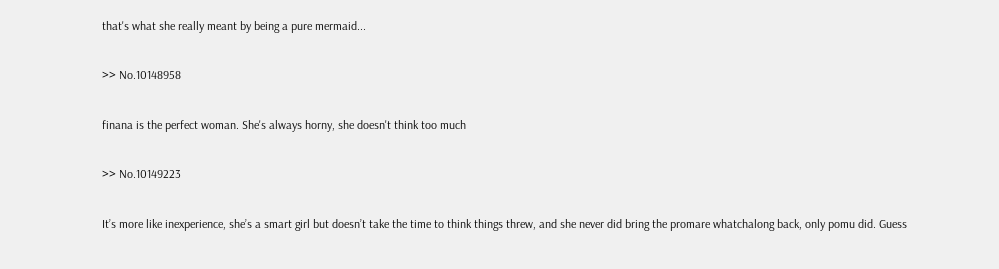that's what she really meant by being a pure mermaid...

>> No.10148958

finana is the perfect woman. She's always horny, she doesn't think too much

>> No.10149223

It’s more like inexperience, she’s a smart girl but doesn’t take the time to think things threw, and she never did bring the promare whatchalong back, only pomu did. Guess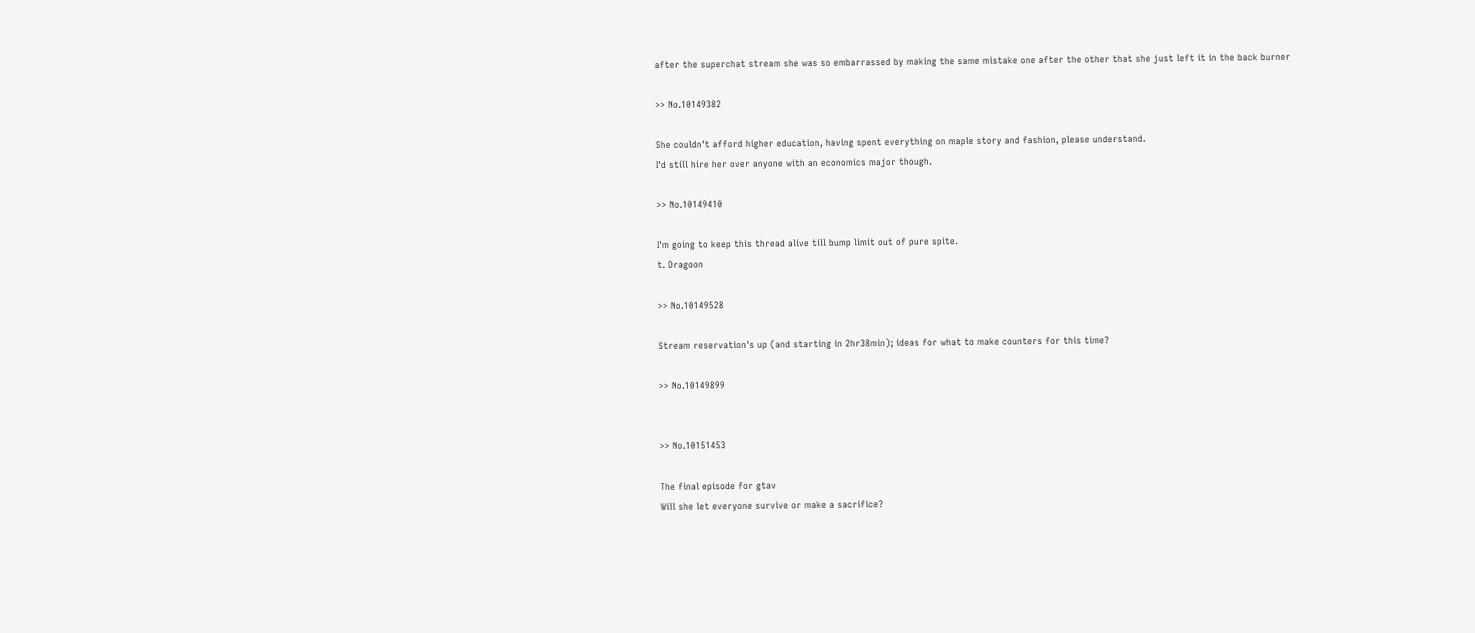after the superchat stream she was so embarrassed by making the same mistake one after the other that she just left it in the back burner

>> No.10149382

She couldn't afford higher education, having spent everything on maple story and fashion, please understand.
I'd still hire her over anyone with an economics major though.

>> No.10149410

I'm going to keep this thread alive till bump limit out of pure spite.
t. Dragoon

>> No.10149528

Stream reservation's up (and starting in 2hr38min); ideas for what to make counters for this time?

>> No.10149899


>> No.10151453

The final episode for gtav
Will she let everyone survive or make a sacrifice?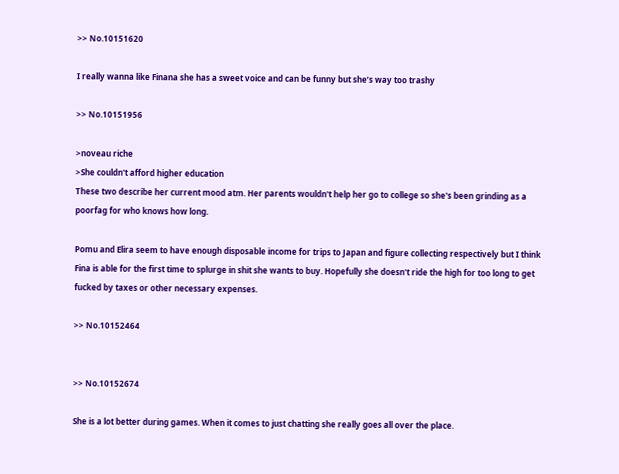>> No.10151620

I really wanna like Finana she has a sweet voice and can be funny but she’s way too trashy

>> No.10151956

>noveau riche
>She couldn't afford higher education
These two describe her current mood atm. Her parents wouldn't help her go to college so she's been grinding as a poorfag for who knows how long.

Pomu and Elira seem to have enough disposable income for trips to Japan and figure collecting respectively but I think Fina is able for the first time to splurge in shit she wants to buy. Hopefully she doesn't ride the high for too long to get fucked by taxes or other necessary expenses.

>> No.10152464


>> No.10152674

She is a lot better during games. When it comes to just chatting she really goes all over the place.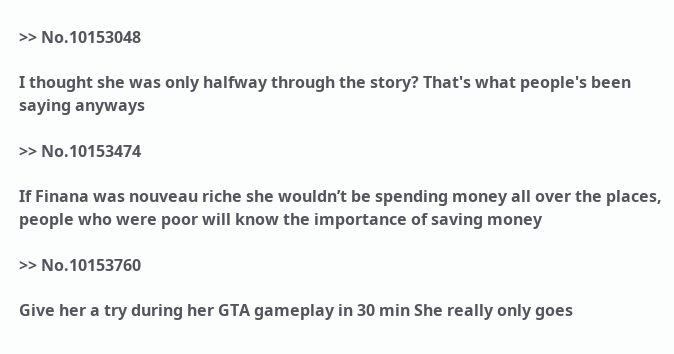>> No.10153048

I thought she was only halfway through the story? That's what people's been saying anyways

>> No.10153474

If Finana was nouveau riche she wouldn’t be spending money all over the places, people who were poor will know the importance of saving money

>> No.10153760

Give her a try during her GTA gameplay in 30 min She really only goes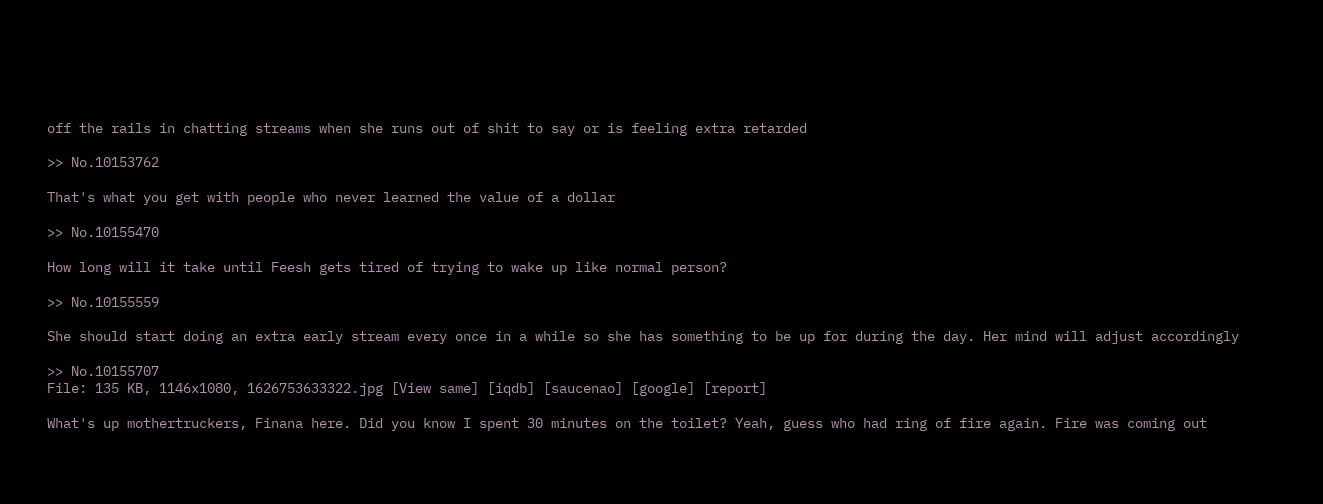off the rails in chatting streams when she runs out of shit to say or is feeling extra retarded

>> No.10153762

That's what you get with people who never learned the value of a dollar

>> No.10155470

How long will it take until Feesh gets tired of trying to wake up like normal person?

>> No.10155559

She should start doing an extra early stream every once in a while so she has something to be up for during the day. Her mind will adjust accordingly

>> No.10155707
File: 135 KB, 1146x1080, 1626753633322.jpg [View same] [iqdb] [saucenao] [google] [report]

What's up mothertruckers, Finana here. Did you know I spent 30 minutes on the toilet? Yeah, guess who had ring of fire again. Fire was coming out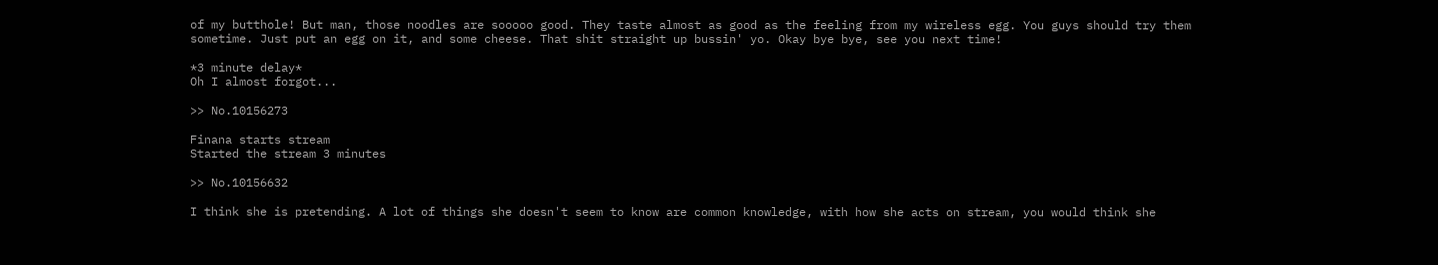of my butthole! But man, those noodles are sooooo good. They taste almost as good as the feeling from my wireless egg. You guys should try them sometime. Just put an egg on it, and some cheese. That shit straight up bussin' yo. Okay bye bye, see you next time!

*3 minute delay*
Oh I almost forgot...

>> No.10156273

Finana starts stream
Started the stream 3 minutes

>> No.10156632

I think she is pretending. A lot of things she doesn't seem to know are common knowledge, with how she acts on stream, you would think she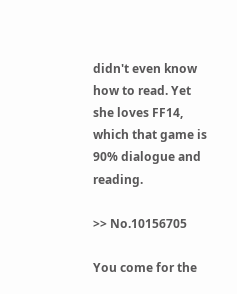didn't even know how to read. Yet she loves FF14, which that game is 90% dialogue and reading.

>> No.10156705

You come for the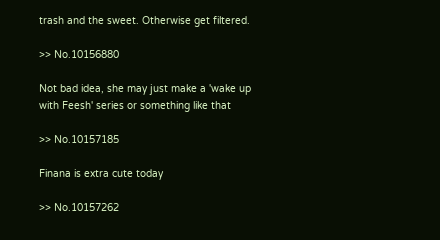trash and the sweet. Otherwise get filtered.

>> No.10156880

Not bad idea, she may just make a 'wake up with Feesh' series or something like that

>> No.10157185

Finana is extra cute today

>> No.10157262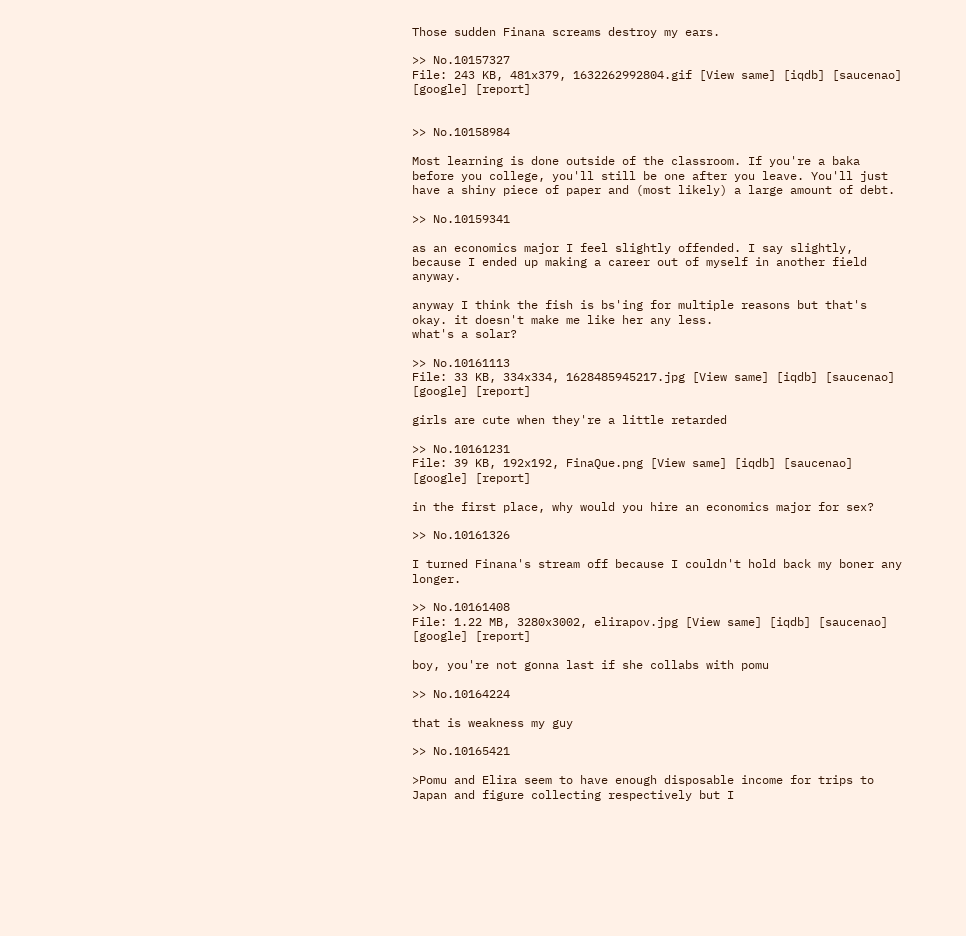Those sudden Finana screams destroy my ears.

>> No.10157327
File: 243 KB, 481x379, 1632262992804.gif [View same] [iqdb] [saucenao] [google] [report]


>> No.10158984

Most learning is done outside of the classroom. If you're a baka before you college, you'll still be one after you leave. You'll just have a shiny piece of paper and (most likely) a large amount of debt.

>> No.10159341

as an economics major I feel slightly offended. I say slightly, because I ended up making a career out of myself in another field anyway.

anyway I think the fish is bs'ing for multiple reasons but that's okay. it doesn't make me like her any less.
what's a solar?

>> No.10161113
File: 33 KB, 334x334, 1628485945217.jpg [View same] [iqdb] [saucenao] [google] [report]

girls are cute when they're a little retarded

>> No.10161231
File: 39 KB, 192x192, FinaQue.png [View same] [iqdb] [saucenao] [google] [report]

in the first place, why would you hire an economics major for sex?

>> No.10161326

I turned Finana's stream off because I couldn't hold back my boner any longer.

>> No.10161408
File: 1.22 MB, 3280x3002, elirapov.jpg [View same] [iqdb] [saucenao] [google] [report]

boy, you're not gonna last if she collabs with pomu

>> No.10164224

that is weakness my guy

>> No.10165421

>Pomu and Elira seem to have enough disposable income for trips to Japan and figure collecting respectively but I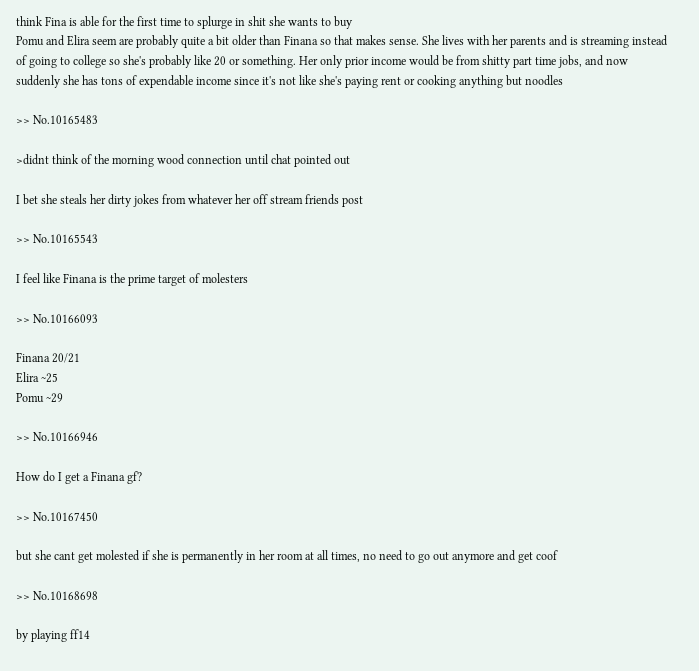think Fina is able for the first time to splurge in shit she wants to buy
Pomu and Elira seem are probably quite a bit older than Finana so that makes sense. She lives with her parents and is streaming instead of going to college so she's probably like 20 or something. Her only prior income would be from shitty part time jobs, and now suddenly she has tons of expendable income since it's not like she's paying rent or cooking anything but noodles

>> No.10165483

>didnt think of the morning wood connection until chat pointed out

I bet she steals her dirty jokes from whatever her off stream friends post

>> No.10165543

I feel like Finana is the prime target of molesters

>> No.10166093

Finana 20/21
Elira ~25
Pomu ~29

>> No.10166946

How do I get a Finana gf?

>> No.10167450

but she cant get molested if she is permanently in her room at all times, no need to go out anymore and get coof

>> No.10168698

by playing ff14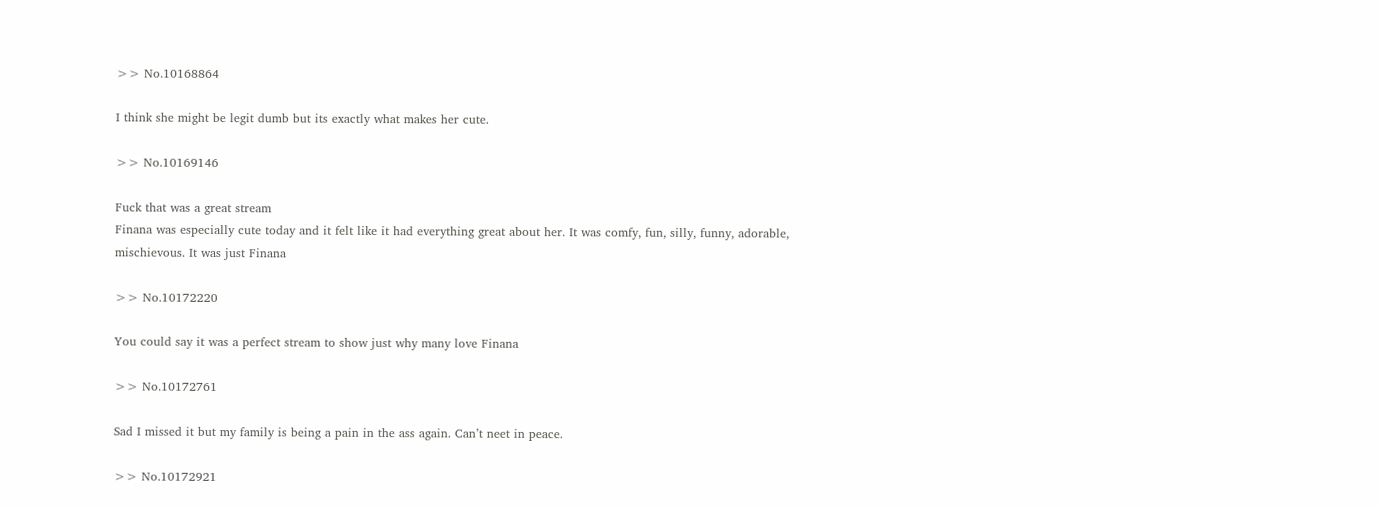>> No.10168864

I think she might be legit dumb but its exactly what makes her cute.

>> No.10169146

Fuck that was a great stream
Finana was especially cute today and it felt like it had everything great about her. It was comfy, fun, silly, funny, adorable, mischievous. It was just Finana

>> No.10172220

You could say it was a perfect stream to show just why many love Finana

>> No.10172761

Sad I missed it but my family is being a pain in the ass again. Can’t neet in peace.

>> No.10172921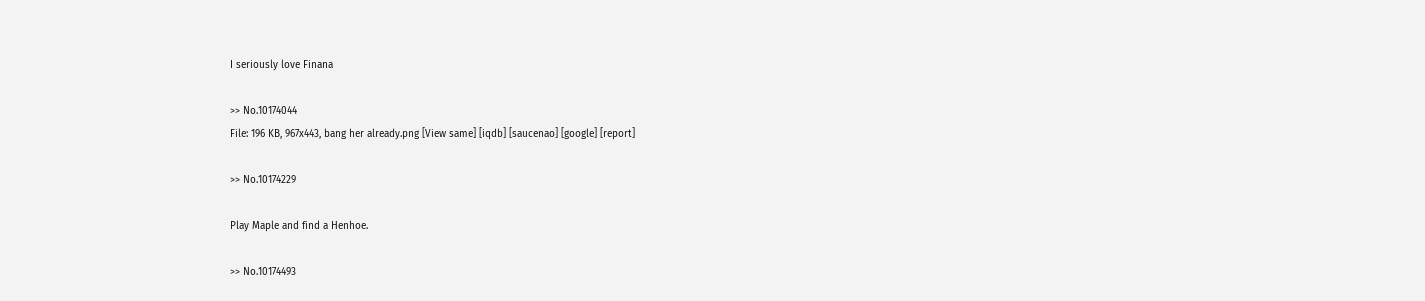I seriously love Finana

>> No.10174044
File: 196 KB, 967x443, bang her already.png [View same] [iqdb] [saucenao] [google] [report]

>> No.10174229

Play Maple and find a Henhoe.

>> No.10174493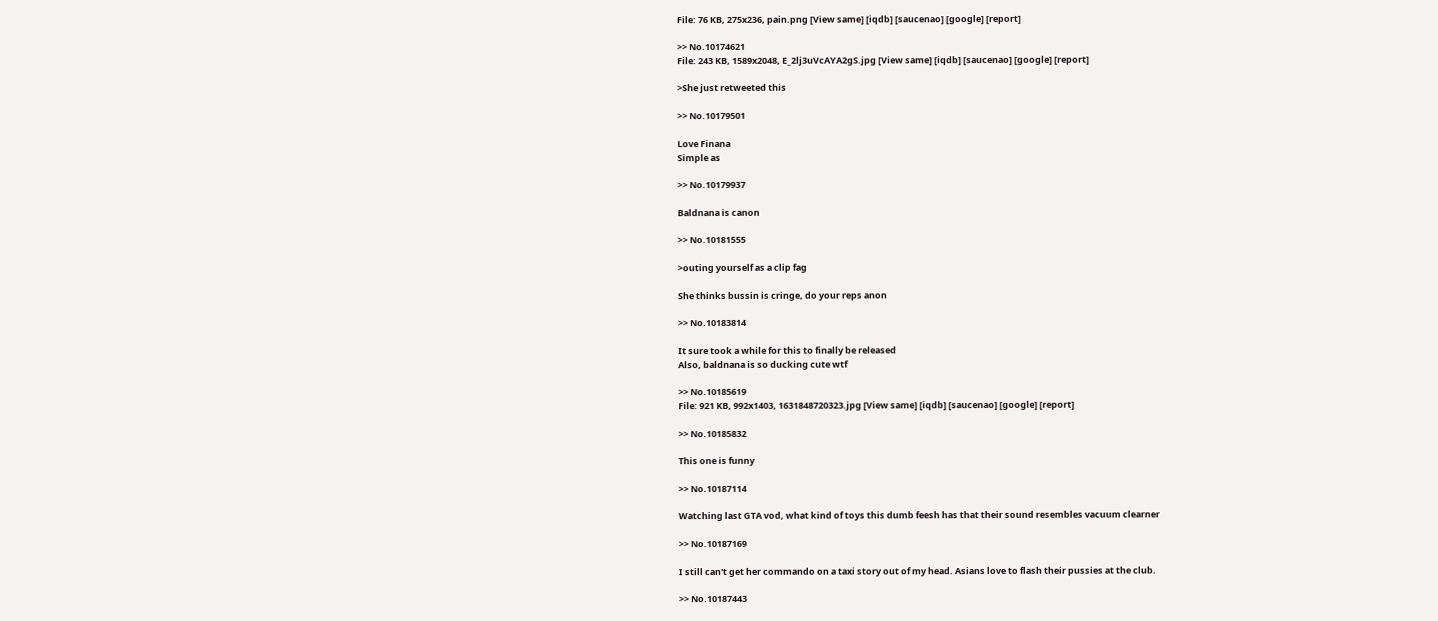File: 76 KB, 275x236, pain.png [View same] [iqdb] [saucenao] [google] [report]

>> No.10174621
File: 243 KB, 1589x2048, E_2lj3uVcAYA2gS.jpg [View same] [iqdb] [saucenao] [google] [report]

>She just retweeted this

>> No.10179501

Love Finana
Simple as

>> No.10179937

Baldnana is canon

>> No.10181555

>outing yourself as a clip fag

She thinks bussin is cringe, do your reps anon

>> No.10183814

It sure took a while for this to finally be released
Also, baldnana is so ducking cute wtf

>> No.10185619
File: 921 KB, 992x1403, 1631848720323.jpg [View same] [iqdb] [saucenao] [google] [report]

>> No.10185832

This one is funny

>> No.10187114

Watching last GTA vod, what kind of toys this dumb feesh has that their sound resembles vacuum clearner

>> No.10187169

I still can't get her commando on a taxi story out of my head. Asians love to flash their pussies at the club.

>> No.10187443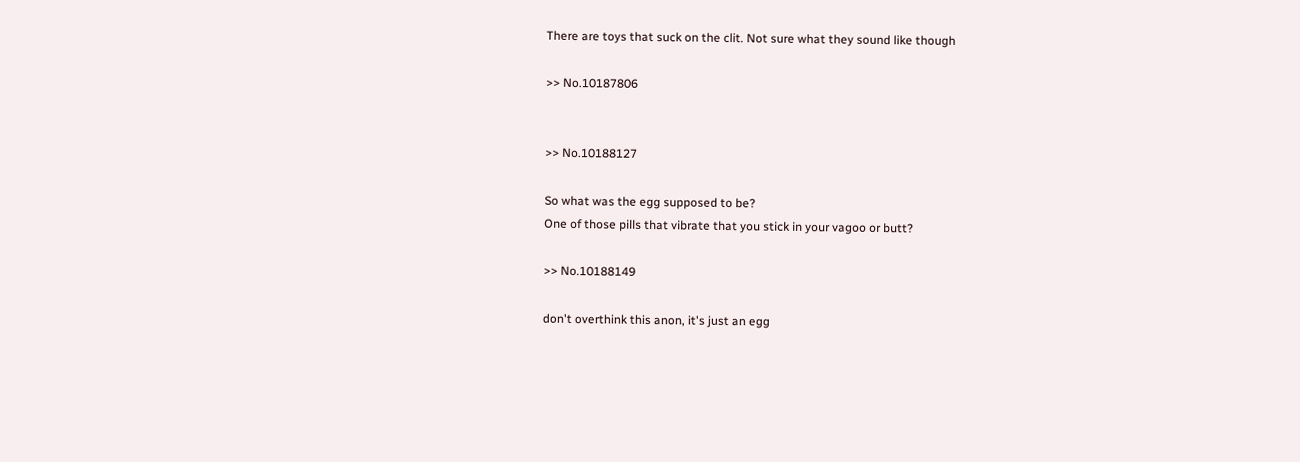There are toys that suck on the clit. Not sure what they sound like though

>> No.10187806


>> No.10188127

So what was the egg supposed to be?
One of those pills that vibrate that you stick in your vagoo or butt?

>> No.10188149

don't overthink this anon, it's just an egg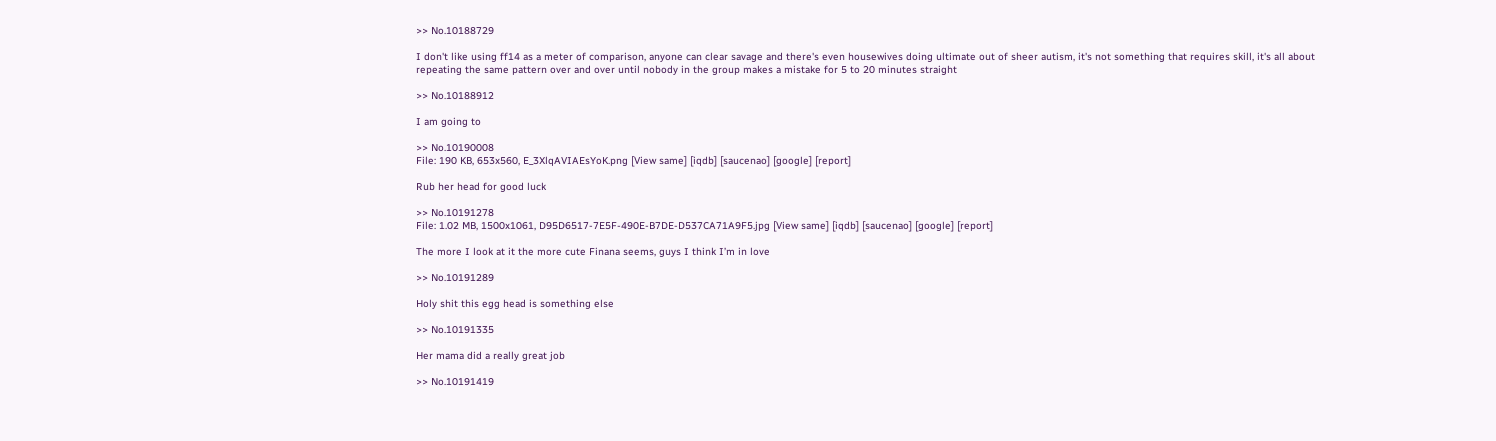>> No.10188729

I don't like using ff14 as a meter of comparison, anyone can clear savage and there's even housewives doing ultimate out of sheer autism, it's not something that requires skill, it's all about repeating the same pattern over and over until nobody in the group makes a mistake for 5 to 20 minutes straight

>> No.10188912

I am going to

>> No.10190008
File: 190 KB, 653x560, E_3XlqAVIAEsYoK.png [View same] [iqdb] [saucenao] [google] [report]

Rub her head for good luck

>> No.10191278
File: 1.02 MB, 1500x1061, D95D6517-7E5F-490E-B7DE-D537CA71A9F5.jpg [View same] [iqdb] [saucenao] [google] [report]

The more I look at it the more cute Finana seems, guys I think I’m in love

>> No.10191289

Holy shit this egg head is something else

>> No.10191335

Her mama did a really great job

>> No.10191419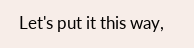Let's put it this way,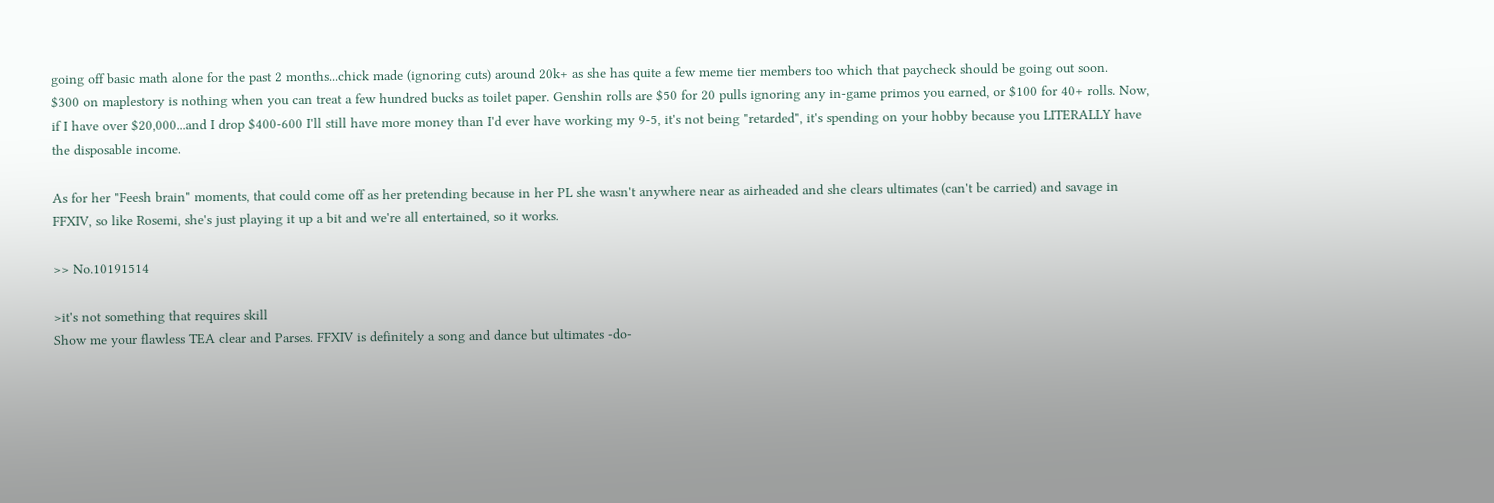going off basic math alone for the past 2 months...chick made (ignoring cuts) around 20k+ as she has quite a few meme tier members too which that paycheck should be going out soon.
$300 on maplestory is nothing when you can treat a few hundred bucks as toilet paper. Genshin rolls are $50 for 20 pulls ignoring any in-game primos you earned, or $100 for 40+ rolls. Now, if I have over $20,000...and I drop $400-600 I'll still have more money than I'd ever have working my 9-5, it's not being "retarded", it's spending on your hobby because you LITERALLY have the disposable income.

As for her "Feesh brain" moments, that could come off as her pretending because in her PL she wasn't anywhere near as airheaded and she clears ultimates (can't be carried) and savage in FFXIV, so like Rosemi, she's just playing it up a bit and we're all entertained, so it works.

>> No.10191514

>it's not something that requires skill
Show me your flawless TEA clear and Parses. FFXIV is definitely a song and dance but ultimates -do-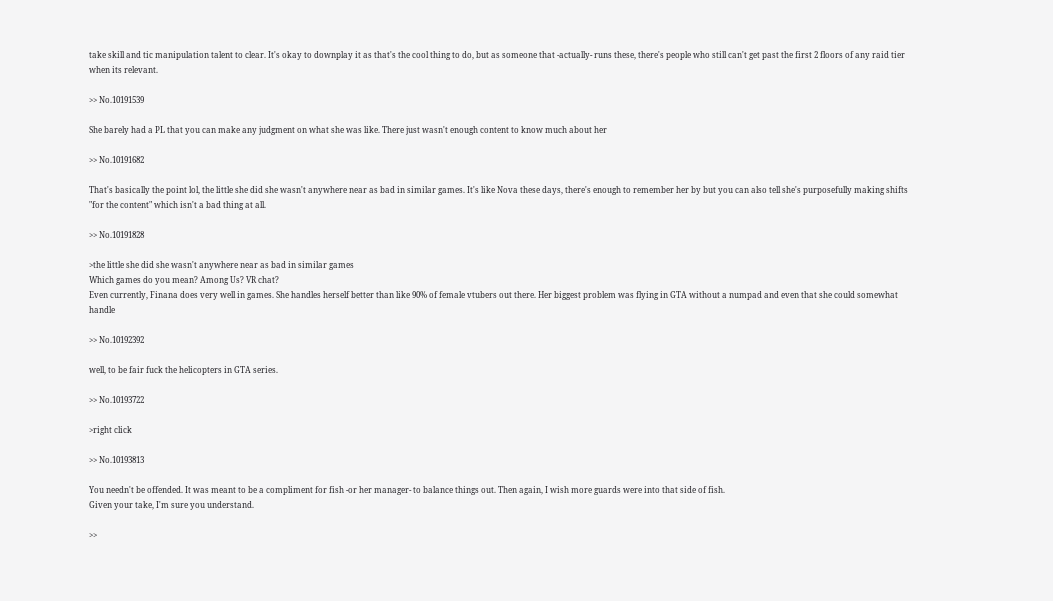take skill and tic manipulation talent to clear. It's okay to downplay it as that's the cool thing to do, but as someone that -actually- runs these, there's people who still can't get past the first 2 floors of any raid tier when its relevant.

>> No.10191539

She barely had a PL that you can make any judgment on what she was like. There just wasn't enough content to know much about her

>> No.10191682

That's basically the point lol, the little she did she wasn't anywhere near as bad in similar games. It's like Nova these days, there's enough to remember her by but you can also tell she's purposefully making shifts "for the content" which isn't a bad thing at all.

>> No.10191828

>the little she did she wasn't anywhere near as bad in similar games
Which games do you mean? Among Us? VR chat?
Even currently, Finana does very well in games. She handles herself better than like 90% of female vtubers out there. Her biggest problem was flying in GTA without a numpad and even that she could somewhat handle

>> No.10192392

well, to be fair fuck the helicopters in GTA series.

>> No.10193722

>right click

>> No.10193813

You needn't be offended. It was meant to be a compliment for fish -or her manager- to balance things out. Then again, I wish more guards were into that side of fish.
Given your take, I'm sure you understand.

>>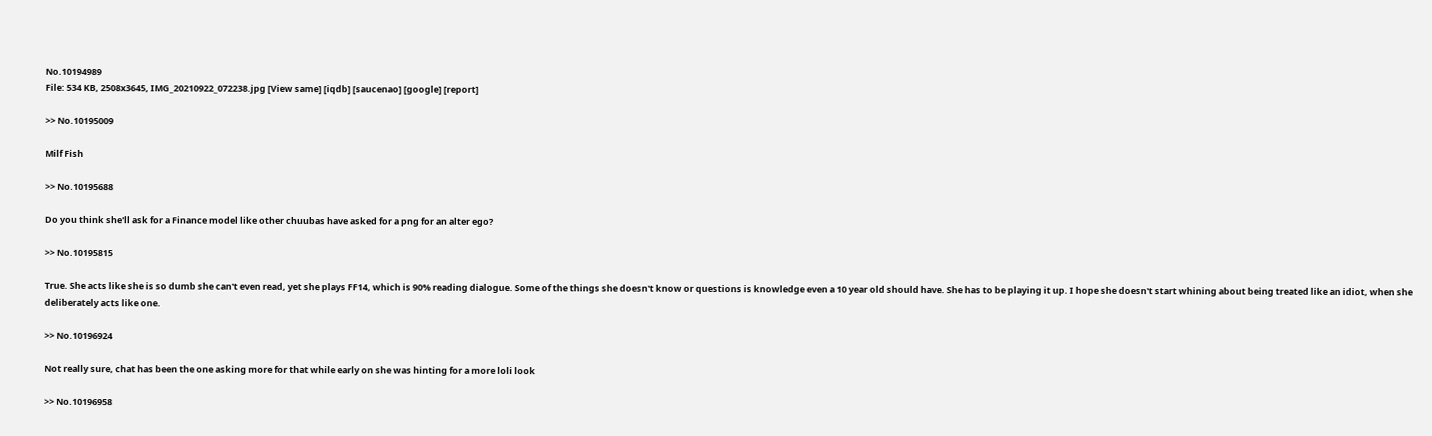No.10194989
File: 534 KB, 2508x3645, IMG_20210922_072238.jpg [View same] [iqdb] [saucenao] [google] [report]

>> No.10195009

Milf Fish

>> No.10195688

Do you think she'll ask for a Finance model like other chuubas have asked for a png for an alter ego?

>> No.10195815

True. She acts like she is so dumb she can't even read, yet she plays FF14, which is 90% reading dialogue. Some of the things she doesn't know or questions is knowledge even a 10 year old should have. She has to be playing it up. I hope she doesn't start whining about being treated like an idiot, when she deliberately acts like one.

>> No.10196924

Not really sure, chat has been the one asking more for that while early on she was hinting for a more loli look

>> No.10196958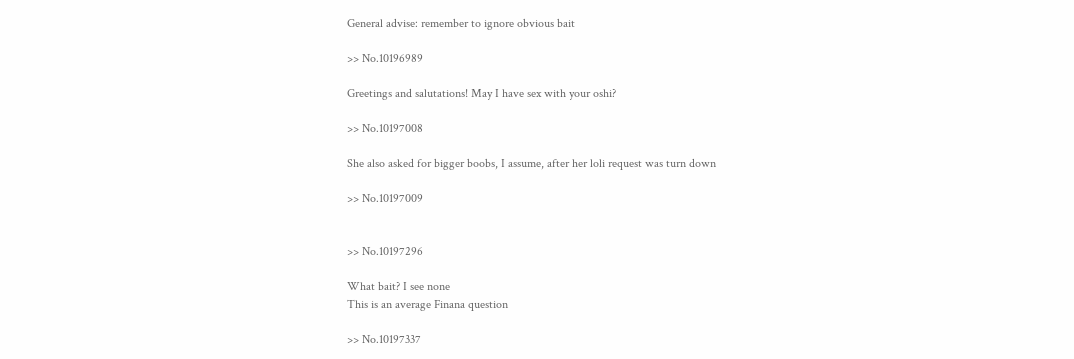General advise: remember to ignore obvious bait

>> No.10196989

Greetings and salutations! May I have sex with your oshi?

>> No.10197008

She also asked for bigger boobs, I assume, after her loli request was turn down

>> No.10197009


>> No.10197296

What bait? I see none
This is an average Finana question

>> No.10197337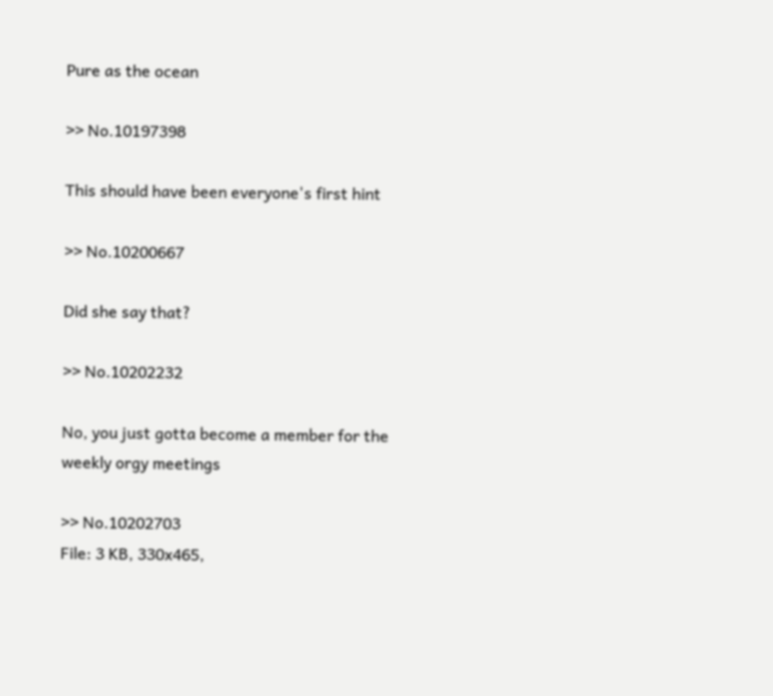Pure as the ocean

>> No.10197398

This should have been everyone's first hint

>> No.10200667

Did she say that?

>> No.10202232

No, you just gotta become a member for the weekly orgy meetings

>> No.10202703
File: 3 KB, 330x465,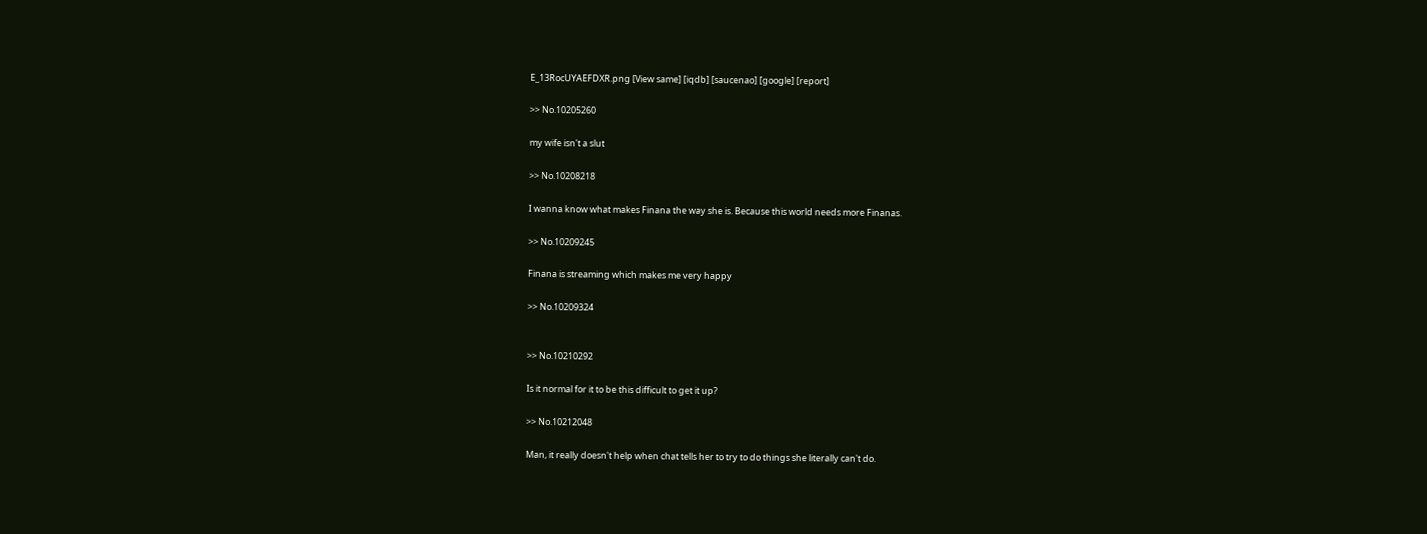E_13RocUYAEFDXR.png [View same] [iqdb] [saucenao] [google] [report]

>> No.10205260

my wife isn't a slut

>> No.10208218

I wanna know what makes Finana the way she is. Because this world needs more Finanas.

>> No.10209245

Finana is streaming which makes me very happy

>> No.10209324


>> No.10210292

Is it normal for it to be this difficult to get it up?

>> No.10212048

Man, it really doesn't help when chat tells her to try to do things she literally can't do.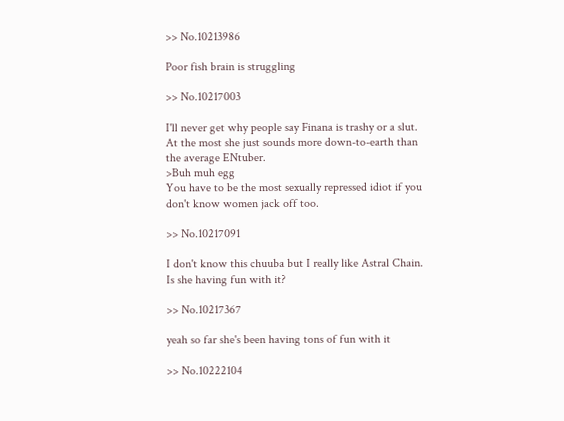>> No.10213986

Poor fish brain is struggling

>> No.10217003

I'll never get why people say Finana is trashy or a slut.
At the most she just sounds more down-to-earth than the average ENtuber.
>Buh muh egg
You have to be the most sexually repressed idiot if you don't know women jack off too.

>> No.10217091

I don't know this chuuba but I really like Astral Chain. Is she having fun with it?

>> No.10217367

yeah so far she's been having tons of fun with it

>> No.10222104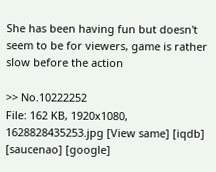She has been having fun but doesn't seem to be for viewers, game is rather slow before the action

>> No.10222252
File: 162 KB, 1920x1080, 1628828435253.jpg [View same] [iqdb] [saucenao] [google]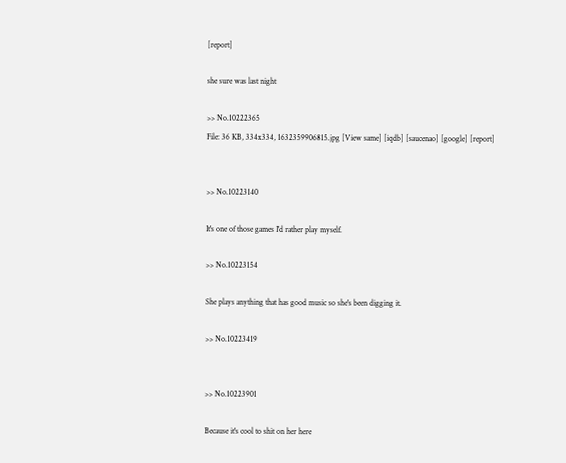[report]

she sure was last night

>> No.10222365
File: 36 KB, 334x334, 1632359906815.jpg [View same] [iqdb] [saucenao] [google] [report]


>> No.10223140

It's one of those games I'd rather play myself.

>> No.10223154

She plays anything that has good music so she's been digging it.

>> No.10223419


>> No.10223901

Because it's cool to shit on her here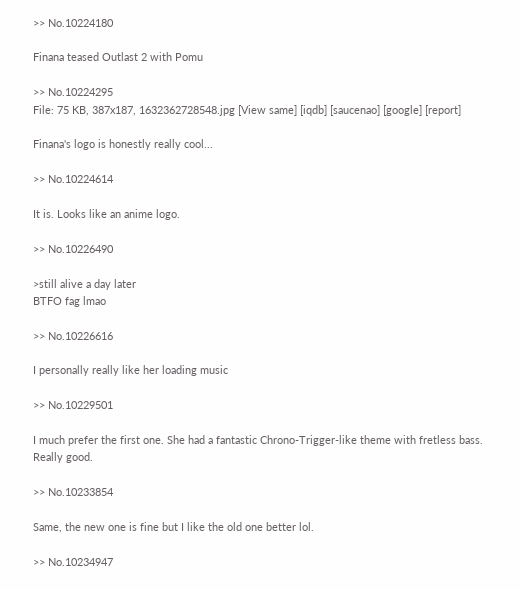>> No.10224180

Finana teased Outlast 2 with Pomu

>> No.10224295
File: 75 KB, 387x187, 1632362728548.jpg [View same] [iqdb] [saucenao] [google] [report]

Finana's logo is honestly really cool...

>> No.10224614

It is. Looks like an anime logo.

>> No.10226490

>still alive a day later
BTFO fag lmao

>> No.10226616

I personally really like her loading music

>> No.10229501

I much prefer the first one. She had a fantastic Chrono-Trigger-like theme with fretless bass. Really good.

>> No.10233854

Same, the new one is fine but I like the old one better lol.

>> No.10234947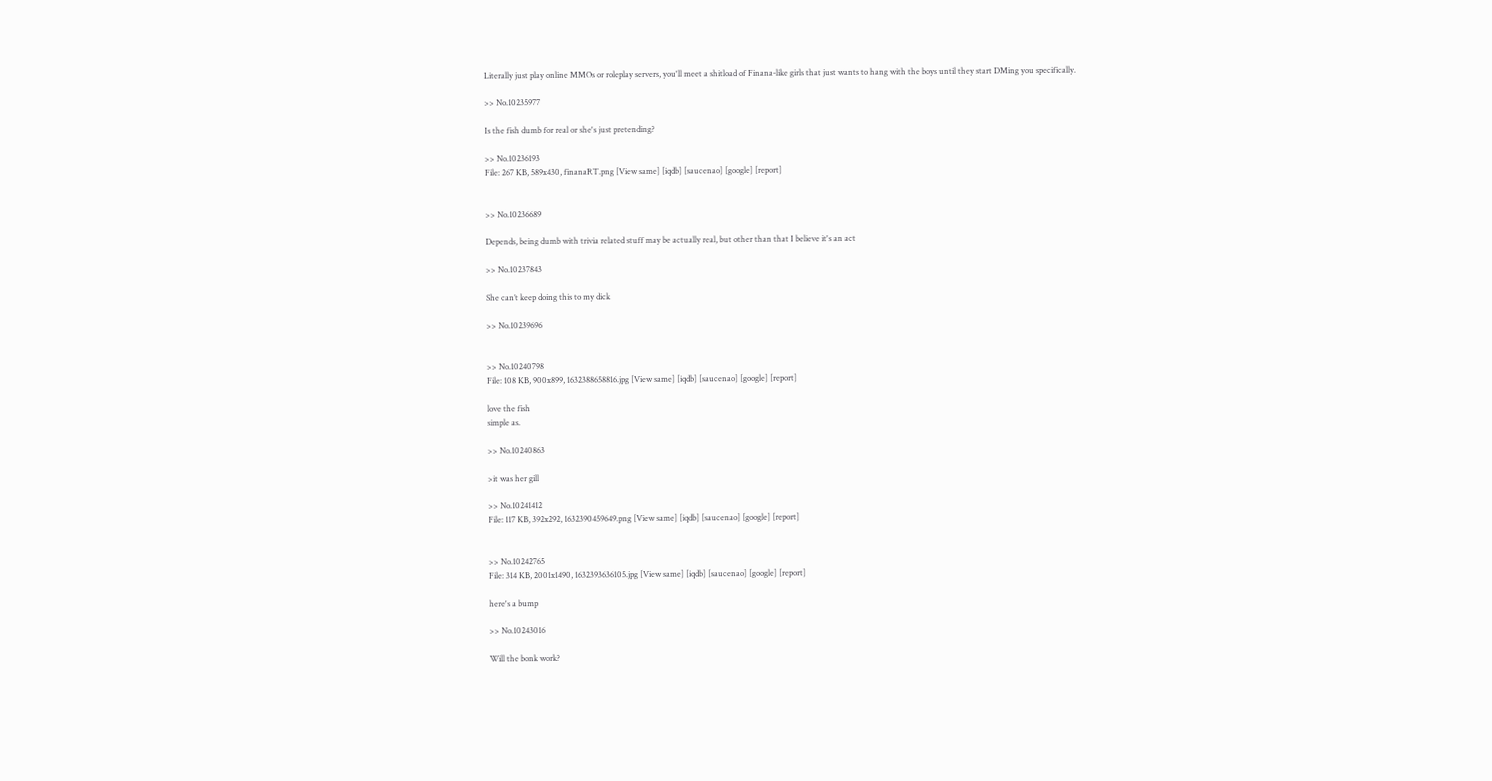Literally just play online MMOs or roleplay servers, you'll meet a shitload of Finana-like girls that just wants to hang with the boys until they start DMing you specifically.

>> No.10235977

Is the fish dumb for real or she's just pretending?

>> No.10236193
File: 267 KB, 589x430, finanaRT.png [View same] [iqdb] [saucenao] [google] [report]


>> No.10236689

Depends, being dumb with trivia related stuff may be actually real, but other than that I believe it's an act

>> No.10237843

She can’t keep doing this to my dick

>> No.10239696


>> No.10240798
File: 108 KB, 900x899, 1632388658816.jpg [View same] [iqdb] [saucenao] [google] [report]

love the fish
simple as.

>> No.10240863

>it was her gill

>> No.10241412
File: 117 KB, 392x292, 1632390459649.png [View same] [iqdb] [saucenao] [google] [report]


>> No.10242765
File: 314 KB, 2001x1490, 1632393636105.jpg [View same] [iqdb] [saucenao] [google] [report]

here's a bump

>> No.10243016

Will the bonk work?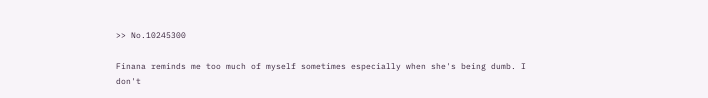>> No.10245300

Finana reminds me too much of myself sometimes especially when she's being dumb. I don't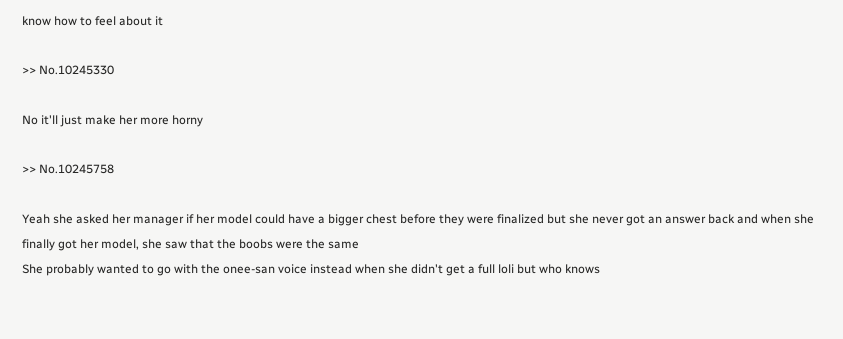know how to feel about it

>> No.10245330

No it'll just make her more horny

>> No.10245758

Yeah she asked her manager if her model could have a bigger chest before they were finalized but she never got an answer back and when she finally got her model, she saw that the boobs were the same
She probably wanted to go with the onee-san voice instead when she didn't get a full loli but who knows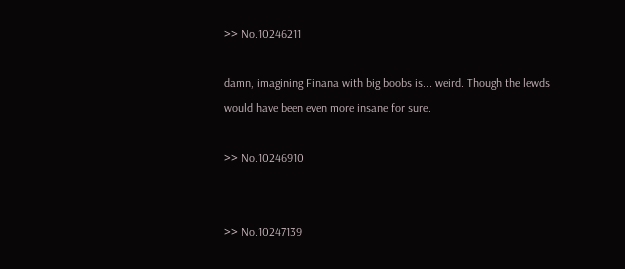>> No.10246211

damn, imagining Finana with big boobs is... weird. Though the lewds would have been even more insane for sure.

>> No.10246910


>> No.10247139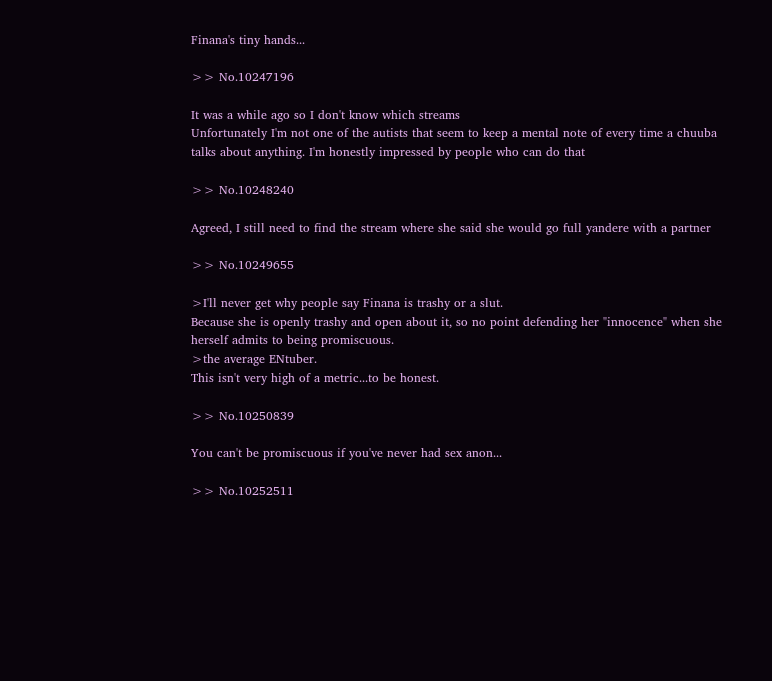Finana's tiny hands...

>> No.10247196

It was a while ago so I don't know which streams
Unfortunately I'm not one of the autists that seem to keep a mental note of every time a chuuba talks about anything. I'm honestly impressed by people who can do that

>> No.10248240

Agreed, I still need to find the stream where she said she would go full yandere with a partner

>> No.10249655

>I'll never get why people say Finana is trashy or a slut.
Because she is openly trashy and open about it, so no point defending her "innocence" when she herself admits to being promiscuous.
>the average ENtuber.
This isn't very high of a metric...to be honest.

>> No.10250839

You can't be promiscuous if you've never had sex anon...

>> No.10252511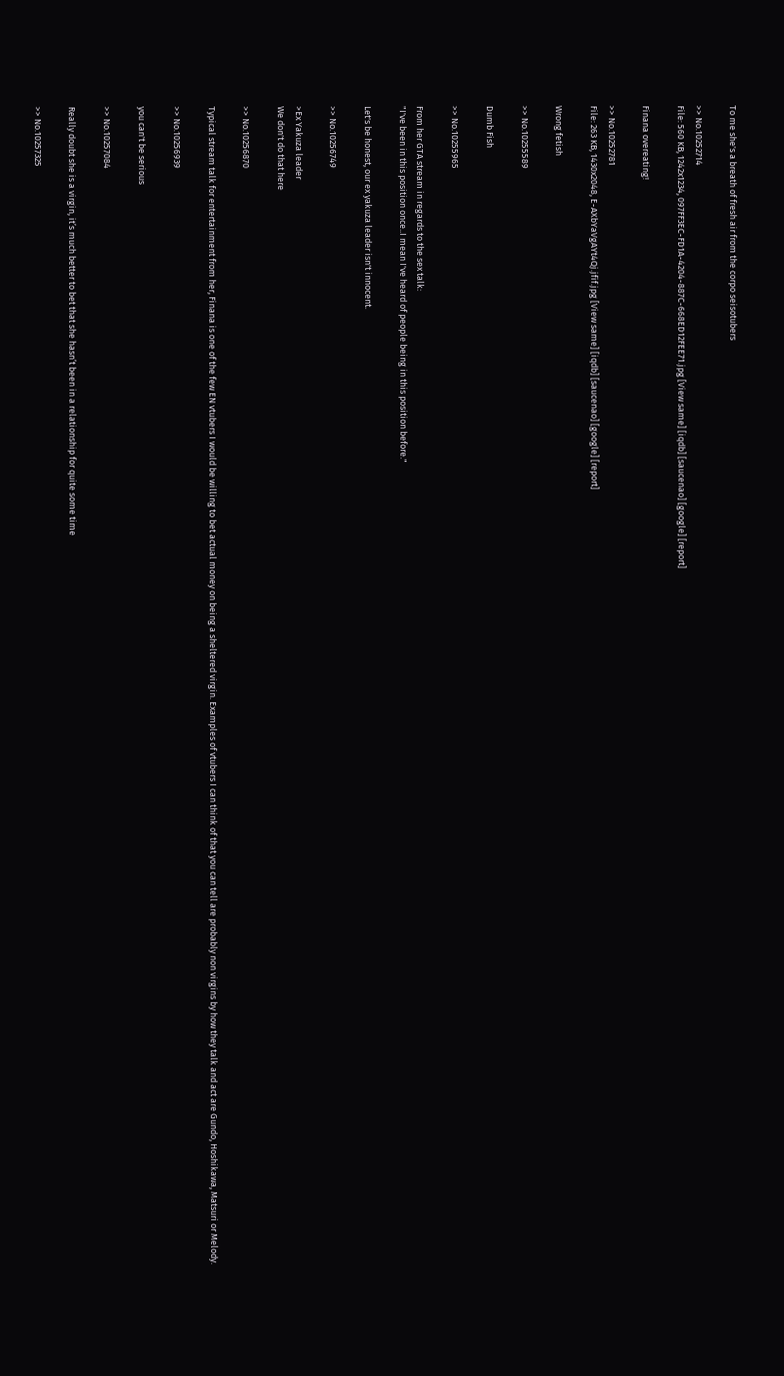To me she's a breath of fresh air from the corpo seisotubers

>> No.10252714
File: 560 KB, 1242x1234, 097FF3EC-FD1A-4204-887C-668ED12FEE71.jpg [View same] [iqdb] [saucenao] [google] [report]

Finana overeating!

>> No.10252781
File: 263 KB, 1430x2048, E-AXbYaVgAYt4Qj.jfif.jpg [View same] [iqdb] [saucenao] [google] [report]

Wrong fetish

>> No.10255589

Dumb Fish

>> No.10255965

From her GTA stream in regards to the sex talk:
"I've been in this position once..I mean I've heard of people being in this position before."

Let's be honest, our ex yakuza leader isn't innocent.

>> No.10256749

>Ex Yakuza leader
We don't do that here

>> No.10256870

Typical stream talk for entertainment from her, Finana is one of the few EN vtubers I would be willing to bet actual money on being a sheltered virgin. Examples of vtubers I can think of that you can tell are probably non virgins by how they talk and act are Gundo, Hoshikawa, Matsuri or Melody.

>> No.10256939

you can't be serious

>> No.10257084

Really doubt she is a virgin, it’s much better to bet that she hasn’t been in a relationship for quite some time

>> No.10257325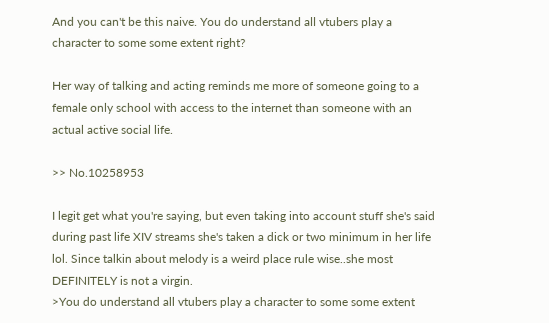And you can't be this naive. You do understand all vtubers play a character to some some extent right?

Her way of talking and acting reminds me more of someone going to a female only school with access to the internet than someone with an actual active social life.

>> No.10258953

I legit get what you're saying, but even taking into account stuff she's said during past life XIV streams she's taken a dick or two minimum in her life lol. Since talkin about melody is a weird place rule wise..she most DEFINITELY is not a virgin.
>You do understand all vtubers play a character to some some extent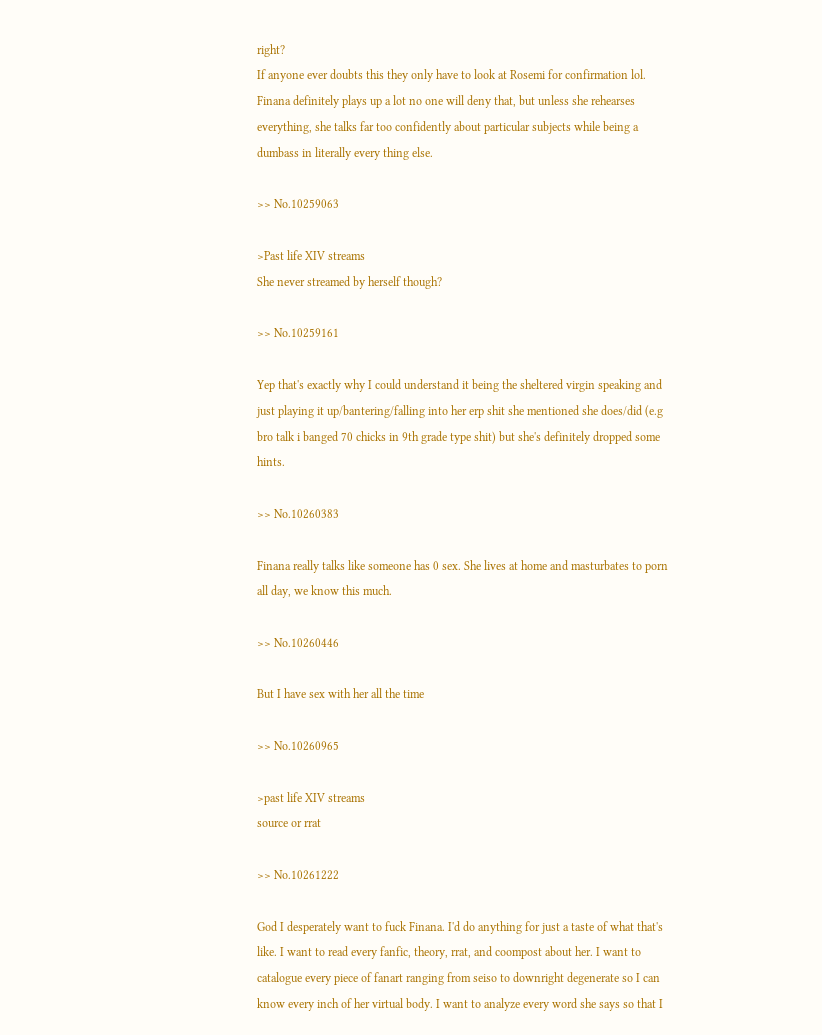right?
If anyone ever doubts this they only have to look at Rosemi for confirmation lol. Finana definitely plays up a lot no one will deny that, but unless she rehearses everything, she talks far too confidently about particular subjects while being a dumbass in literally every thing else.

>> No.10259063

>Past life XIV streams
She never streamed by herself though?

>> No.10259161

Yep that's exactly why I could understand it being the sheltered virgin speaking and just playing it up/bantering/falling into her erp shit she mentioned she does/did (e.g bro talk i banged 70 chicks in 9th grade type shit) but she's definitely dropped some hints.

>> No.10260383

Finana really talks like someone has 0 sex. She lives at home and masturbates to porn all day, we know this much.

>> No.10260446

But I have sex with her all the time

>> No.10260965

>past life XIV streams
source or rrat

>> No.10261222

God I desperately want to fuck Finana. I'd do anything for just a taste of what that's like. I want to read every fanfic, theory, rrat, and coompost about her. I want to catalogue every piece of fanart ranging from seiso to downright degenerate so I can know every inch of her virtual body. I want to analyze every word she says so that I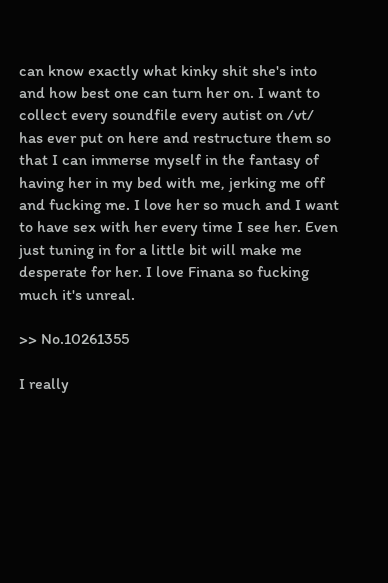can know exactly what kinky shit she's into and how best one can turn her on. I want to collect every soundfile every autist on /vt/ has ever put on here and restructure them so that I can immerse myself in the fantasy of having her in my bed with me, jerking me off and fucking me. I love her so much and I want to have sex with her every time I see her. Even just tuning in for a little bit will make me desperate for her. I love Finana so fucking much it's unreal.

>> No.10261355

I really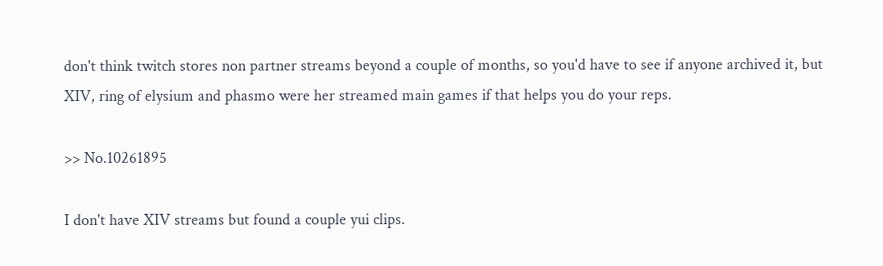don't think twitch stores non partner streams beyond a couple of months, so you'd have to see if anyone archived it, but XIV, ring of elysium and phasmo were her streamed main games if that helps you do your reps.

>> No.10261895

I don't have XIV streams but found a couple yui clips.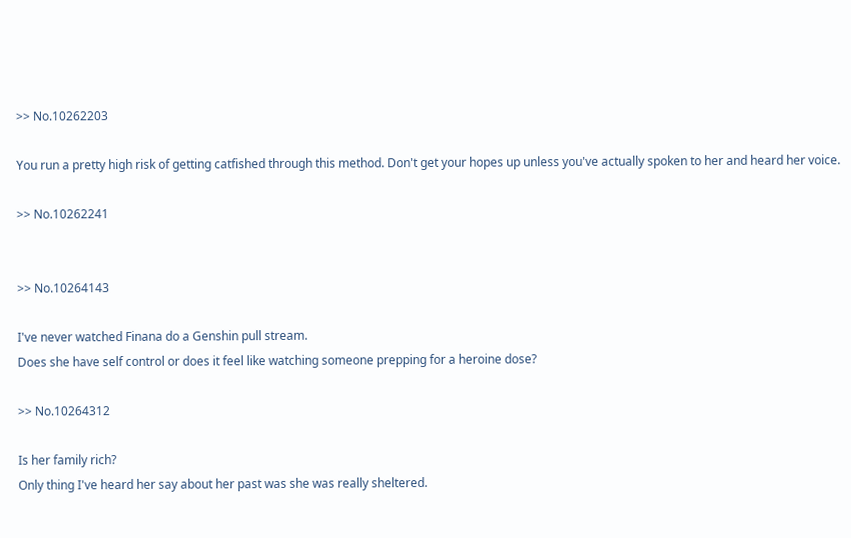>> No.10262203

You run a pretty high risk of getting catfished through this method. Don't get your hopes up unless you've actually spoken to her and heard her voice.

>> No.10262241


>> No.10264143

I've never watched Finana do a Genshin pull stream.
Does she have self control or does it feel like watching someone prepping for a heroine dose?

>> No.10264312

Is her family rich?
Only thing I've heard her say about her past was she was really sheltered.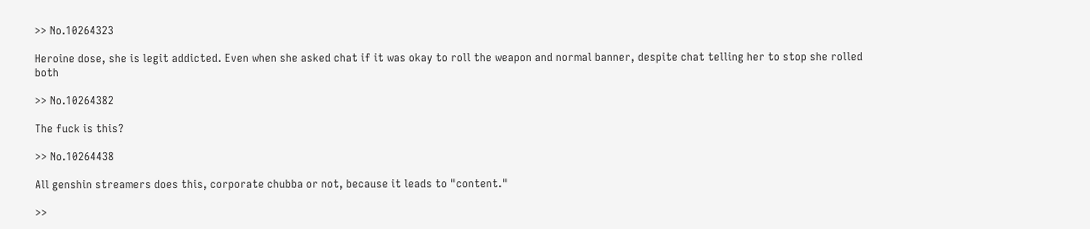>> No.10264323

Heroine dose, she is legit addicted. Even when she asked chat if it was okay to roll the weapon and normal banner, despite chat telling her to stop she rolled both

>> No.10264382

The fuck is this?

>> No.10264438

All genshin streamers does this, corporate chubba or not, because it leads to "content."

>>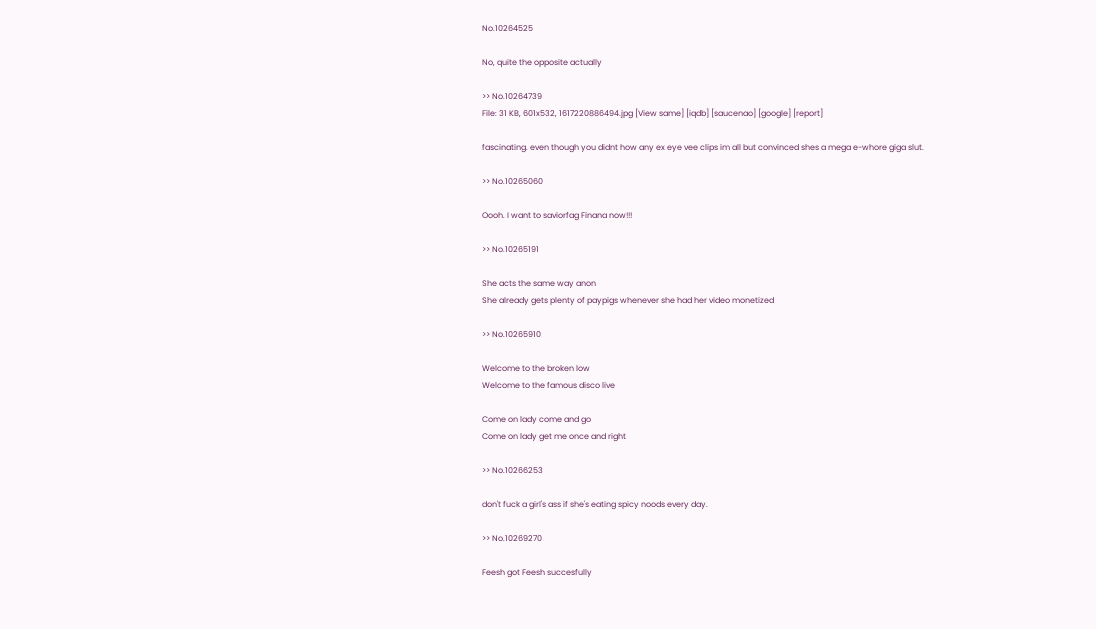No.10264525

No, quite the opposite actually

>> No.10264739
File: 31 KB, 601x532, 1617220886494.jpg [View same] [iqdb] [saucenao] [google] [report]

fascinating. even though you didnt how any ex eye vee clips im all but convinced shes a mega e-whore giga slut.

>> No.10265060

Oooh. I want to saviorfag Finana now!!!

>> No.10265191

She acts the same way anon
She already gets plenty of paypigs whenever she had her video monetized

>> No.10265910

Welcome to the broken low
Welcome to the famous disco live

Come on lady come and go
Come on lady get me once and right

>> No.10266253

don't fuck a girl's ass if she's eating spicy noods every day.

>> No.10269270

Feesh got Feesh succesfully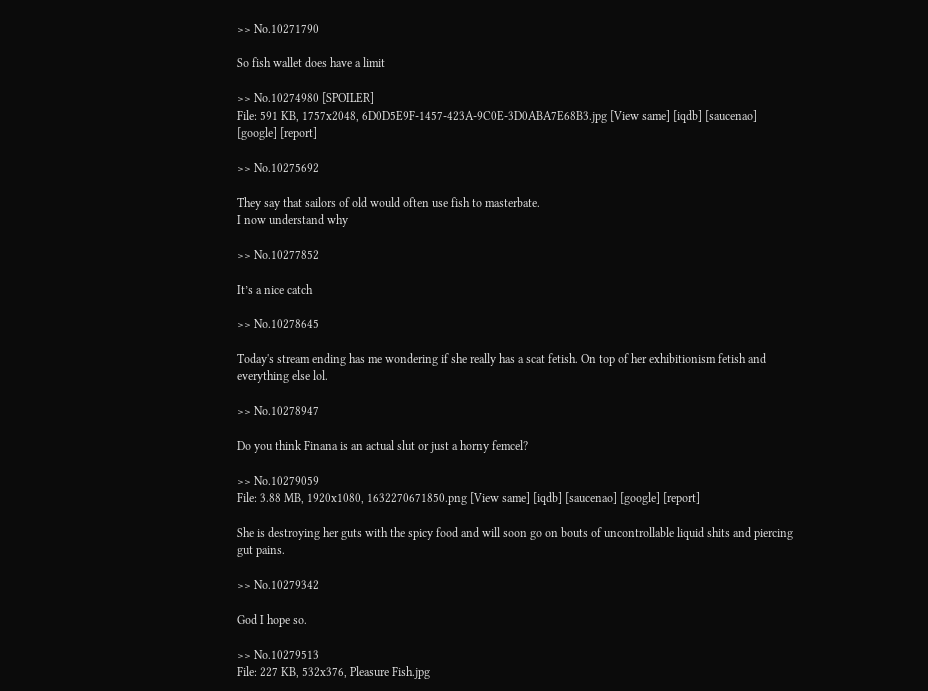>> No.10271790

So fish wallet does have a limit

>> No.10274980 [SPOILER]
File: 591 KB, 1757x2048, 6D0D5E9F-1457-423A-9C0E-3D0ABA7E68B3.jpg [View same] [iqdb] [saucenao] [google] [report]

>> No.10275692

They say that sailors of old would often use fish to masterbate.
I now understand why

>> No.10277852

It’s a nice catch

>> No.10278645

Today's stream ending has me wondering if she really has a scat fetish. On top of her exhibitionism fetish and everything else lol.

>> No.10278947

Do you think Finana is an actual slut or just a horny femcel?

>> No.10279059
File: 3.88 MB, 1920x1080, 1632270671850.png [View same] [iqdb] [saucenao] [google] [report]

She is destroying her guts with the spicy food and will soon go on bouts of uncontrollable liquid shits and piercing gut pains.

>> No.10279342

God I hope so.

>> No.10279513
File: 227 KB, 532x376, Pleasure Fish.jpg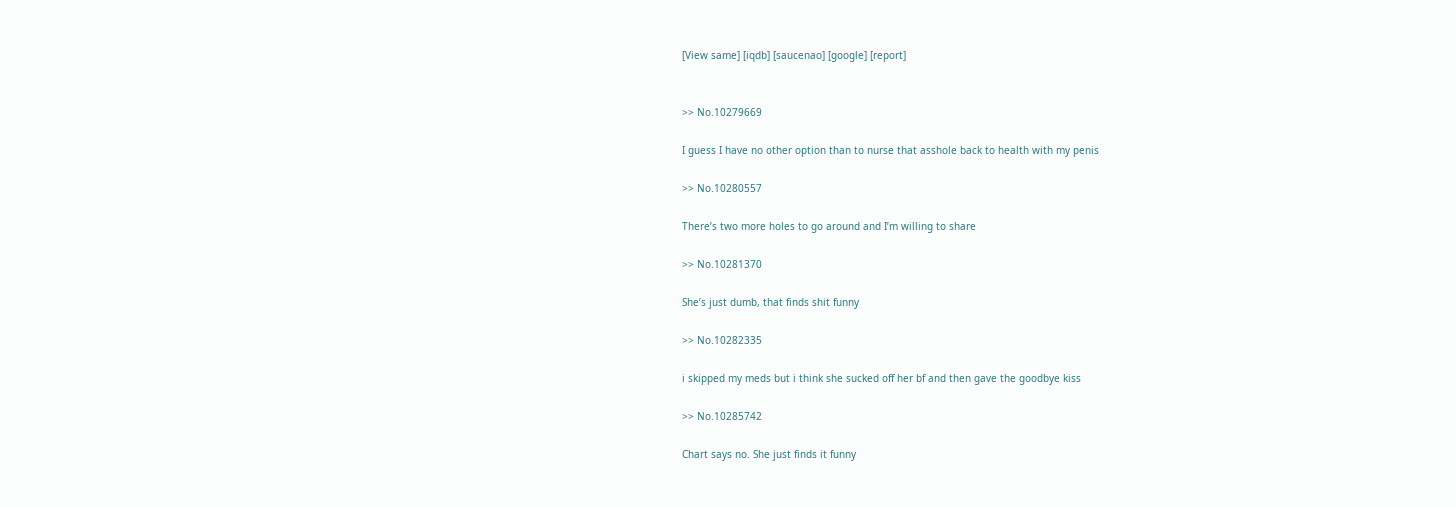[View same] [iqdb] [saucenao] [google] [report]


>> No.10279669

I guess I have no other option than to nurse that asshole back to health with my penis

>> No.10280557

There’s two more holes to go around and I’m willing to share

>> No.10281370

She’s just dumb, that finds shit funny

>> No.10282335

i skipped my meds but i think she sucked off her bf and then gave the goodbye kiss

>> No.10285742

Chart says no. She just finds it funny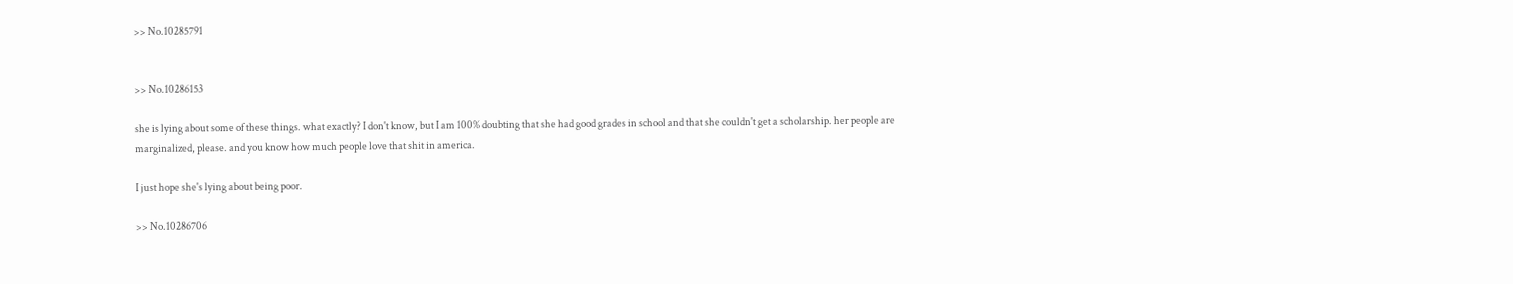>> No.10285791


>> No.10286153

she is lying about some of these things. what exactly? I don't know, but I am 100% doubting that she had good grades in school and that she couldn't get a scholarship. her people are marginalized, please. and you know how much people love that shit in america.

I just hope she's lying about being poor.

>> No.10286706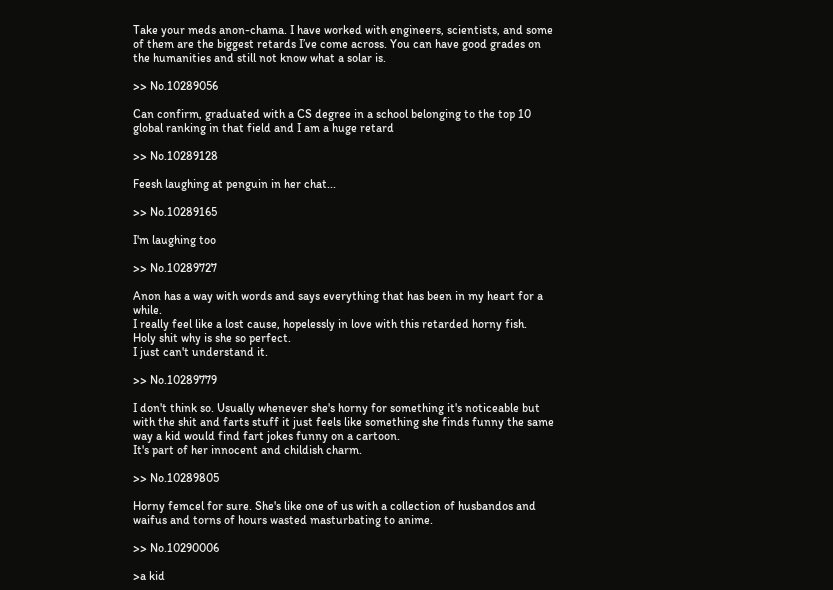Take your meds anon-chama. I have worked with engineers, scientists, and some of them are the biggest retards I’ve come across. You can have good grades on the humanities and still not know what a solar is.

>> No.10289056

Can confirm, graduated with a CS degree in a school belonging to the top 10 global ranking in that field and I am a huge retard

>> No.10289128

Feesh laughing at penguin in her chat...

>> No.10289165

I'm laughing too

>> No.10289727

Anon has a way with words and says everything that has been in my heart for a while.
I really feel like a lost cause, hopelessly in love with this retarded horny fish.
Holy shit why is she so perfect.
I just can't understand it.

>> No.10289779

I don't think so. Usually whenever she's horny for something it's noticeable but with the shit and farts stuff it just feels like something she finds funny the same way a kid would find fart jokes funny on a cartoon.
It's part of her innocent and childish charm.

>> No.10289805

Horny femcel for sure. She's like one of us with a collection of husbandos and waifus and torns of hours wasted masturbating to anime.

>> No.10290006

>a kid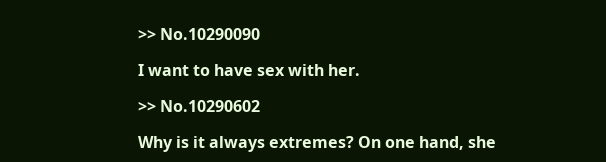>> No.10290090

I want to have sex with her.

>> No.10290602

Why is it always extremes? On one hand, she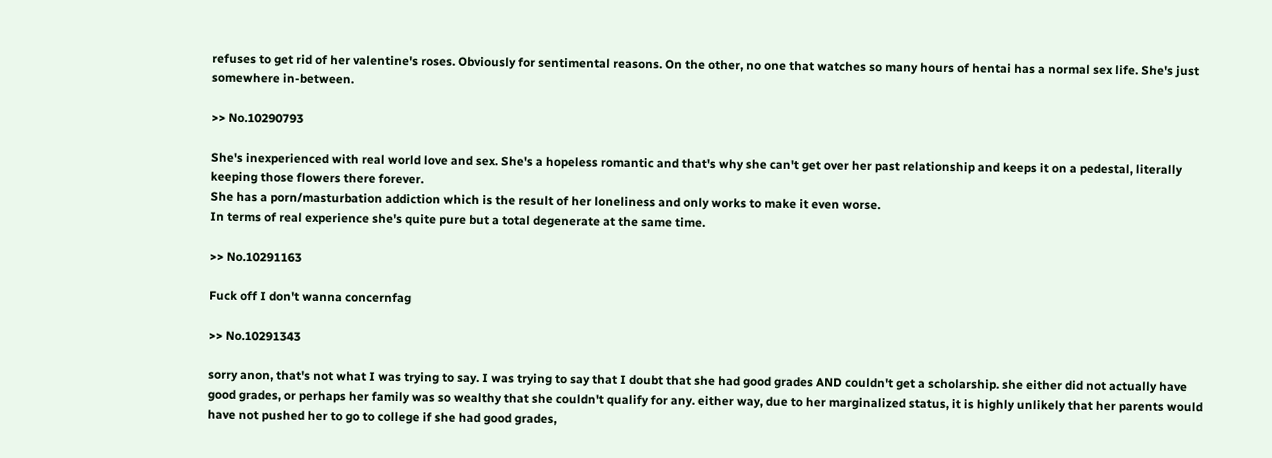refuses to get rid of her valentine's roses. Obviously for sentimental reasons. On the other, no one that watches so many hours of hentai has a normal sex life. She's just somewhere in-between.

>> No.10290793

She's inexperienced with real world love and sex. She's a hopeless romantic and that's why she can't get over her past relationship and keeps it on a pedestal, literally keeping those flowers there forever.
She has a porn/masturbation addiction which is the result of her loneliness and only works to make it even worse.
In terms of real experience she's quite pure but a total degenerate at the same time.

>> No.10291163

Fuck off I don't wanna concernfag

>> No.10291343

sorry anon, that's not what I was trying to say. I was trying to say that I doubt that she had good grades AND couldn't get a scholarship. she either did not actually have good grades, or perhaps her family was so wealthy that she couldn't qualify for any. either way, due to her marginalized status, it is highly unlikely that her parents would have not pushed her to go to college if she had good grades,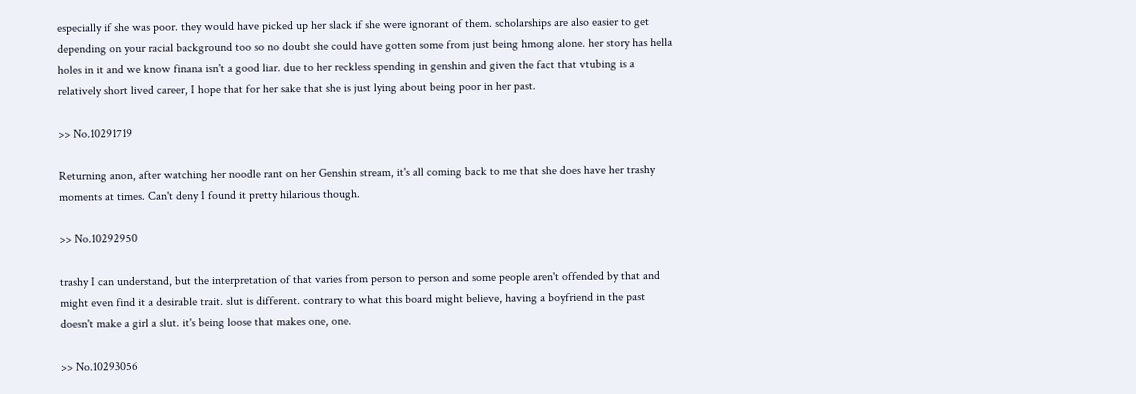especially if she was poor. they would have picked up her slack if she were ignorant of them. scholarships are also easier to get depending on your racial background too so no doubt she could have gotten some from just being hmong alone. her story has hella holes in it and we know finana isn't a good liar. due to her reckless spending in genshin and given the fact that vtubing is a relatively short lived career, I hope that for her sake that she is just lying about being poor in her past.

>> No.10291719

Returning anon, after watching her noodle rant on her Genshin stream, it's all coming back to me that she does have her trashy moments at times. Can't deny I found it pretty hilarious though.

>> No.10292950

trashy I can understand, but the interpretation of that varies from person to person and some people aren't offended by that and might even find it a desirable trait. slut is different. contrary to what this board might believe, having a boyfriend in the past doesn't make a girl a slut. it's being loose that makes one, one.

>> No.10293056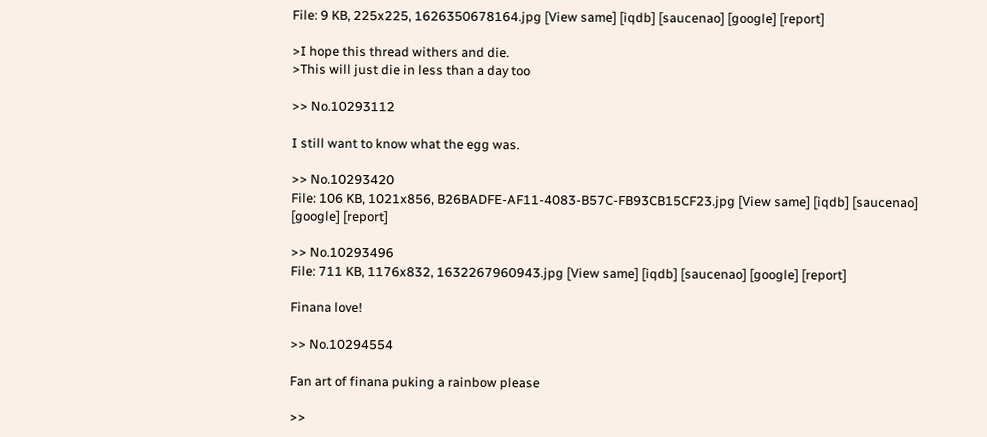File: 9 KB, 225x225, 1626350678164.jpg [View same] [iqdb] [saucenao] [google] [report]

>I hope this thread withers and die.
>This will just die in less than a day too

>> No.10293112

I still want to know what the egg was.

>> No.10293420
File: 106 KB, 1021x856, B26BADFE-AF11-4083-B57C-FB93CB15CF23.jpg [View same] [iqdb] [saucenao] [google] [report]

>> No.10293496
File: 711 KB, 1176x832, 1632267960943.jpg [View same] [iqdb] [saucenao] [google] [report]

Finana love!

>> No.10294554

Fan art of finana puking a rainbow please

>>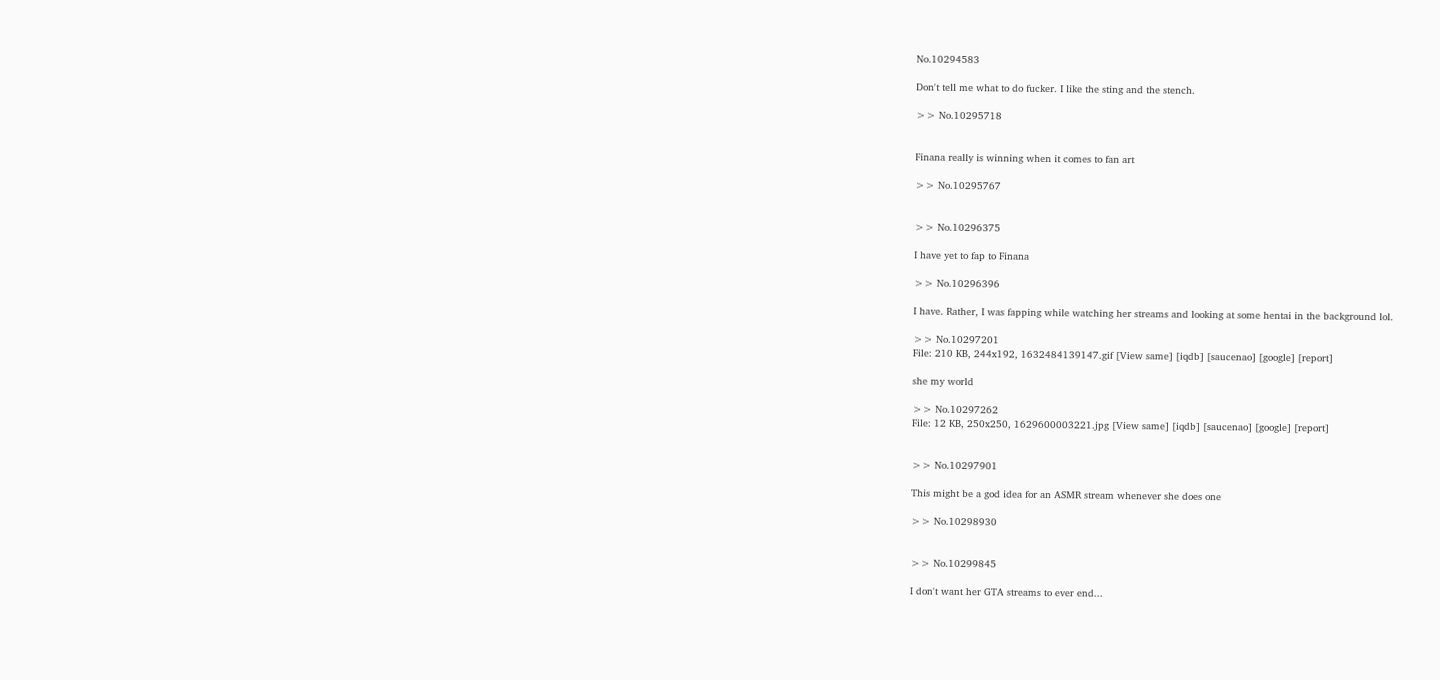No.10294583

Don't tell me what to do fucker. I like the sting and the stench.

>> No.10295718


Finana really is winning when it comes to fan art

>> No.10295767


>> No.10296375

I have yet to fap to Finana

>> No.10296396

I have. Rather, I was fapping while watching her streams and looking at some hentai in the background lol.

>> No.10297201
File: 210 KB, 244x192, 1632484139147.gif [View same] [iqdb] [saucenao] [google] [report]

she my world

>> No.10297262
File: 12 KB, 250x250, 1629600003221.jpg [View same] [iqdb] [saucenao] [google] [report]


>> No.10297901

This might be a god idea for an ASMR stream whenever she does one

>> No.10298930


>> No.10299845

I don't want her GTA streams to ever end...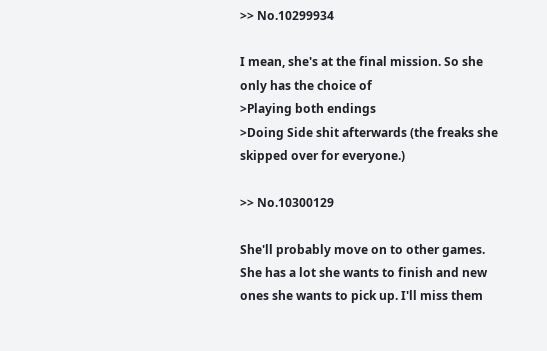>> No.10299934

I mean, she's at the final mission. So she only has the choice of
>Playing both endings
>Doing Side shit afterwards (the freaks she skipped over for everyone.)

>> No.10300129

She'll probably move on to other games. She has a lot she wants to finish and new ones she wants to pick up. I'll miss them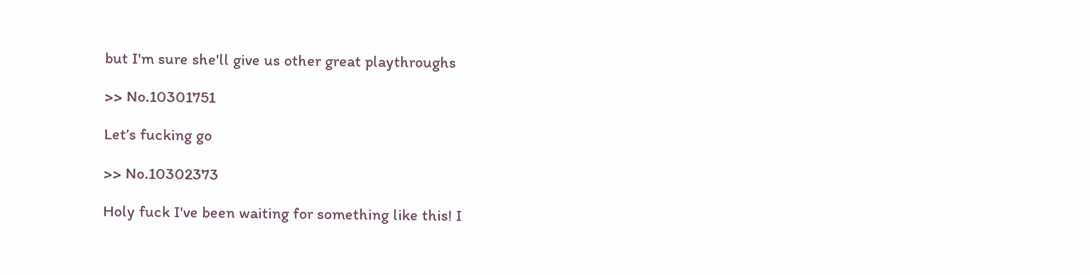but I'm sure she'll give us other great playthroughs

>> No.10301751

Let’s fucking go

>> No.10302373

Holy fuck I've been waiting for something like this! I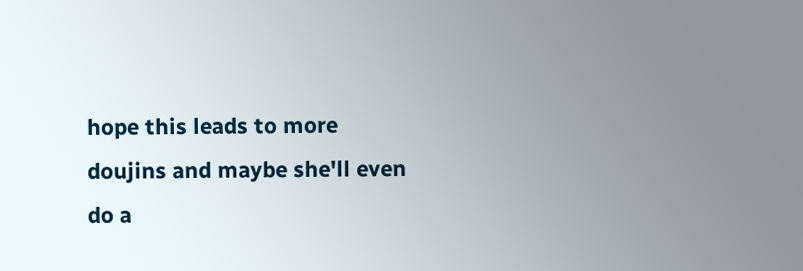hope this leads to more doujins and maybe she'll even do a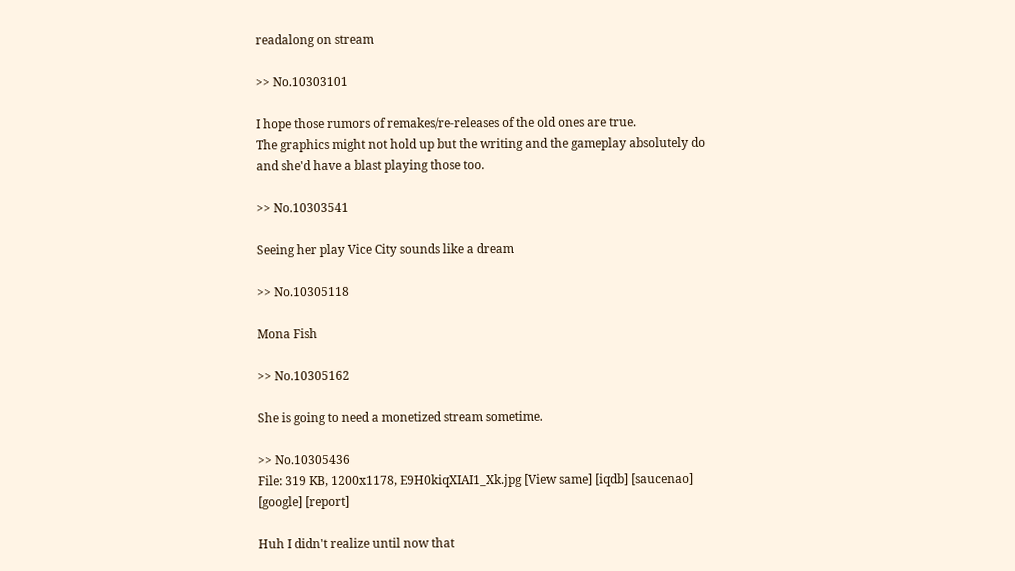readalong on stream

>> No.10303101

I hope those rumors of remakes/re-releases of the old ones are true.
The graphics might not hold up but the writing and the gameplay absolutely do and she'd have a blast playing those too.

>> No.10303541

Seeing her play Vice City sounds like a dream

>> No.10305118

Mona Fish

>> No.10305162

She is going to need a monetized stream sometime.

>> No.10305436
File: 319 KB, 1200x1178, E9H0kiqXIAI1_Xk.jpg [View same] [iqdb] [saucenao] [google] [report]

Huh I didn't realize until now that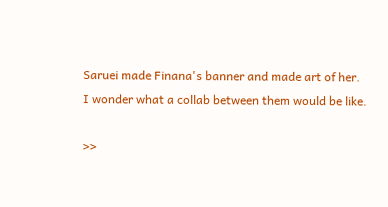Saruei made Finana's banner and made art of her. I wonder what a collab between them would be like.

>>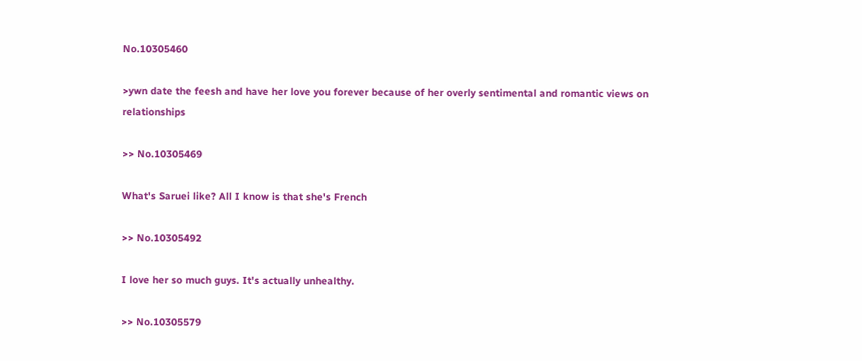No.10305460

>ywn date the feesh and have her love you forever because of her overly sentimental and romantic views on relationships

>> No.10305469

What's Saruei like? All I know is that she's French

>> No.10305492

I love her so much guys. It's actually unhealthy.

>> No.10305579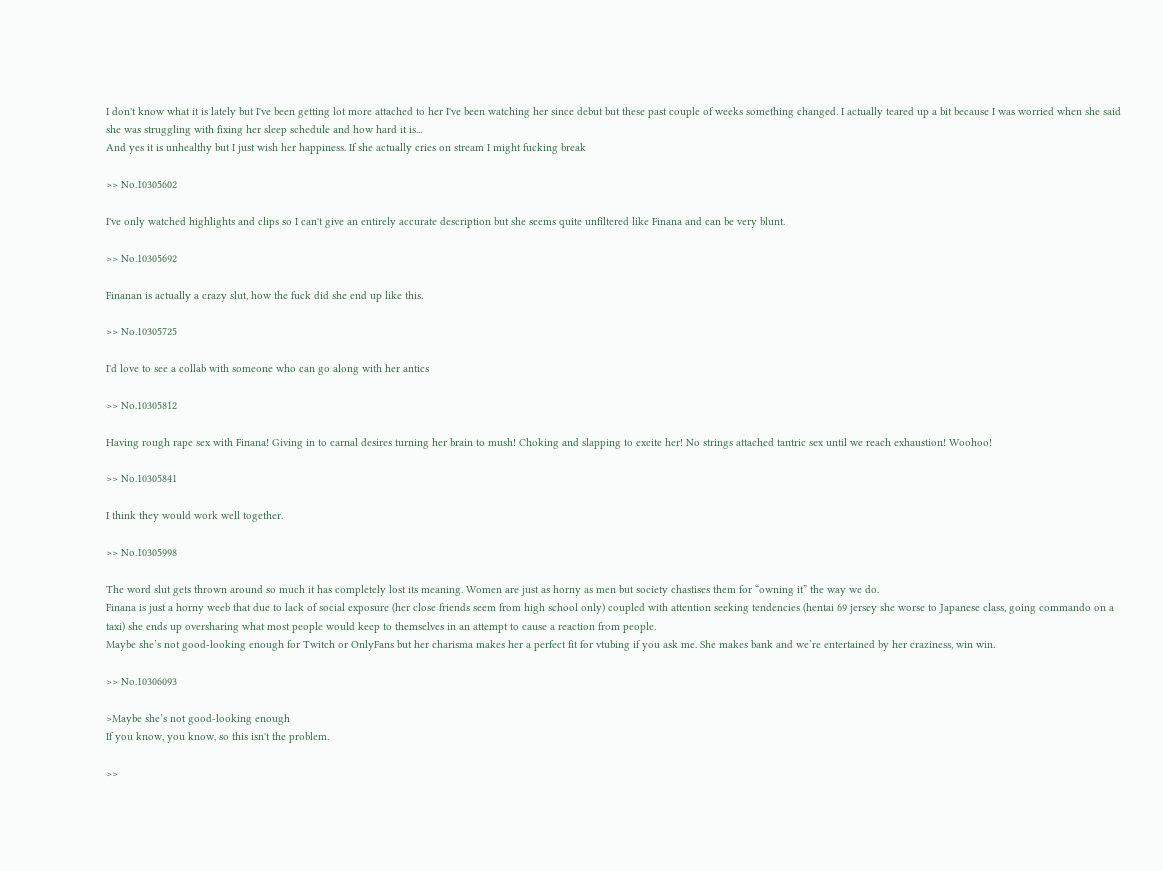I don't know what it is lately but I've been getting lot more attached to her I've been watching her since debut but these past couple of weeks something changed. I actually teared up a bit because I was worried when she said she was struggling with fixing her sleep schedule and how hard it is...
And yes it is unhealthy but I just wish her happiness. If she actually cries on stream I might fucking break

>> No.10305602

I've only watched highlights and clips so I can't give an entirely accurate description but she seems quite unfiltered like Finana and can be very blunt.

>> No.10305692

Finanan is actually a crazy slut, how the fuck did she end up like this.

>> No.10305725

I'd love to see a collab with someone who can go along with her antics

>> No.10305812

Having rough rape sex with Finana! Giving in to carnal desires turning her brain to mush! Choking and slapping to excite her! No strings attached tantric sex until we reach exhaustion! Woohoo!

>> No.10305841

I think they would work well together.

>> No.10305998

The word slut gets thrown around so much it has completely lost its meaning. Women are just as horny as men but society chastises them for “owning it” the way we do.
Finana is just a horny weeb that due to lack of social exposure (her close friends seem from high school only) coupled with attention seeking tendencies (hentai 69 jersey she worse to Japanese class, going commando on a taxi) she ends up oversharing what most people would keep to themselves in an attempt to cause a reaction from people.
Maybe she’s not good-looking enough for Twitch or OnlyFans but her charisma makes her a perfect fit for vtubing if you ask me. She makes bank and we’re entertained by her craziness, win win.

>> No.10306093

>Maybe she’s not good-looking enough
If you know, you know, so this isn't the problem.

>>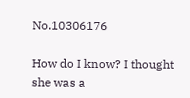No.10306176

How do I know? I thought she was a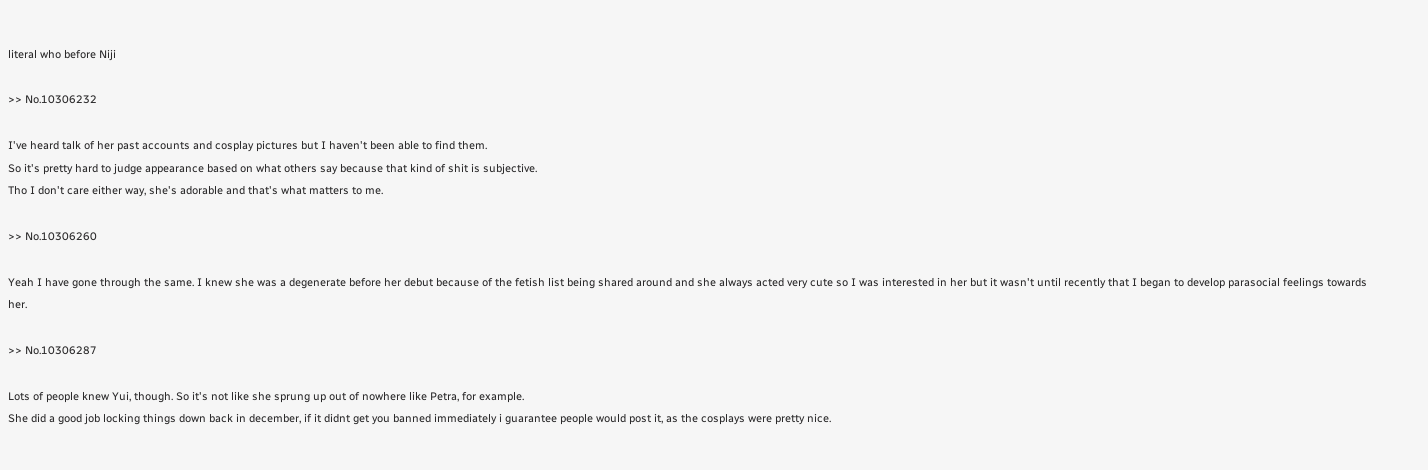literal who before Niji

>> No.10306232

I've heard talk of her past accounts and cosplay pictures but I haven't been able to find them.
So it's pretty hard to judge appearance based on what others say because that kind of shit is subjective.
Tho I don't care either way, she's adorable and that's what matters to me.

>> No.10306260

Yeah I have gone through the same. I knew she was a degenerate before her debut because of the fetish list being shared around and she always acted very cute so I was interested in her but it wasn't until recently that I began to develop parasocial feelings towards her.

>> No.10306287

Lots of people knew Yui, though. So it's not like she sprung up out of nowhere like Petra, for example.
She did a good job locking things down back in december, if it didnt get you banned immediately i guarantee people would post it, as the cosplays were pretty nice.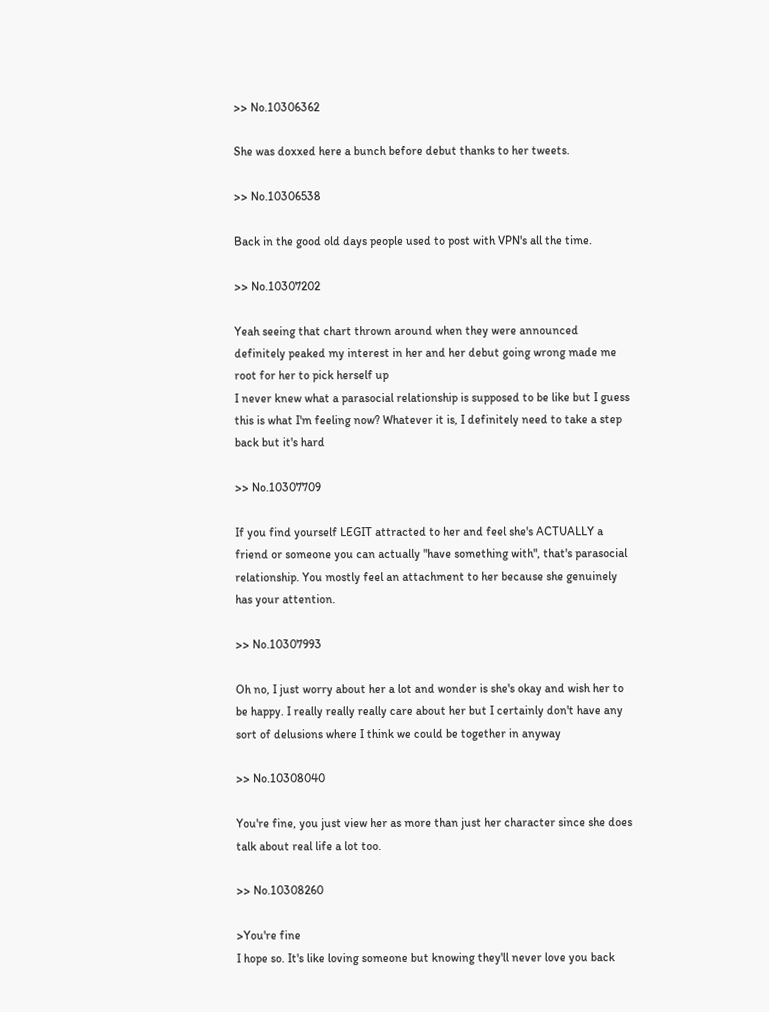>> No.10306362

She was doxxed here a bunch before debut thanks to her tweets.

>> No.10306538

Back in the good old days people used to post with VPN's all the time.

>> No.10307202

Yeah seeing that chart thrown around when they were announced definitely peaked my interest in her and her debut going wrong made me root for her to pick herself up
I never knew what a parasocial relationship is supposed to be like but I guess this is what I'm feeling now? Whatever it is, I definitely need to take a step back but it's hard

>> No.10307709

If you find yourself LEGIT attracted to her and feel she's ACTUALLY a friend or someone you can actually "have something with", that's parasocial relationship. You mostly feel an attachment to her because she genuinely has your attention.

>> No.10307993

Oh no, I just worry about her a lot and wonder is she's okay and wish her to be happy. I really really really care about her but I certainly don't have any sort of delusions where I think we could be together in anyway

>> No.10308040

You're fine, you just view her as more than just her character since she does talk about real life a lot too.

>> No.10308260

>You're fine
I hope so. It's like loving someone but knowing they'll never love you back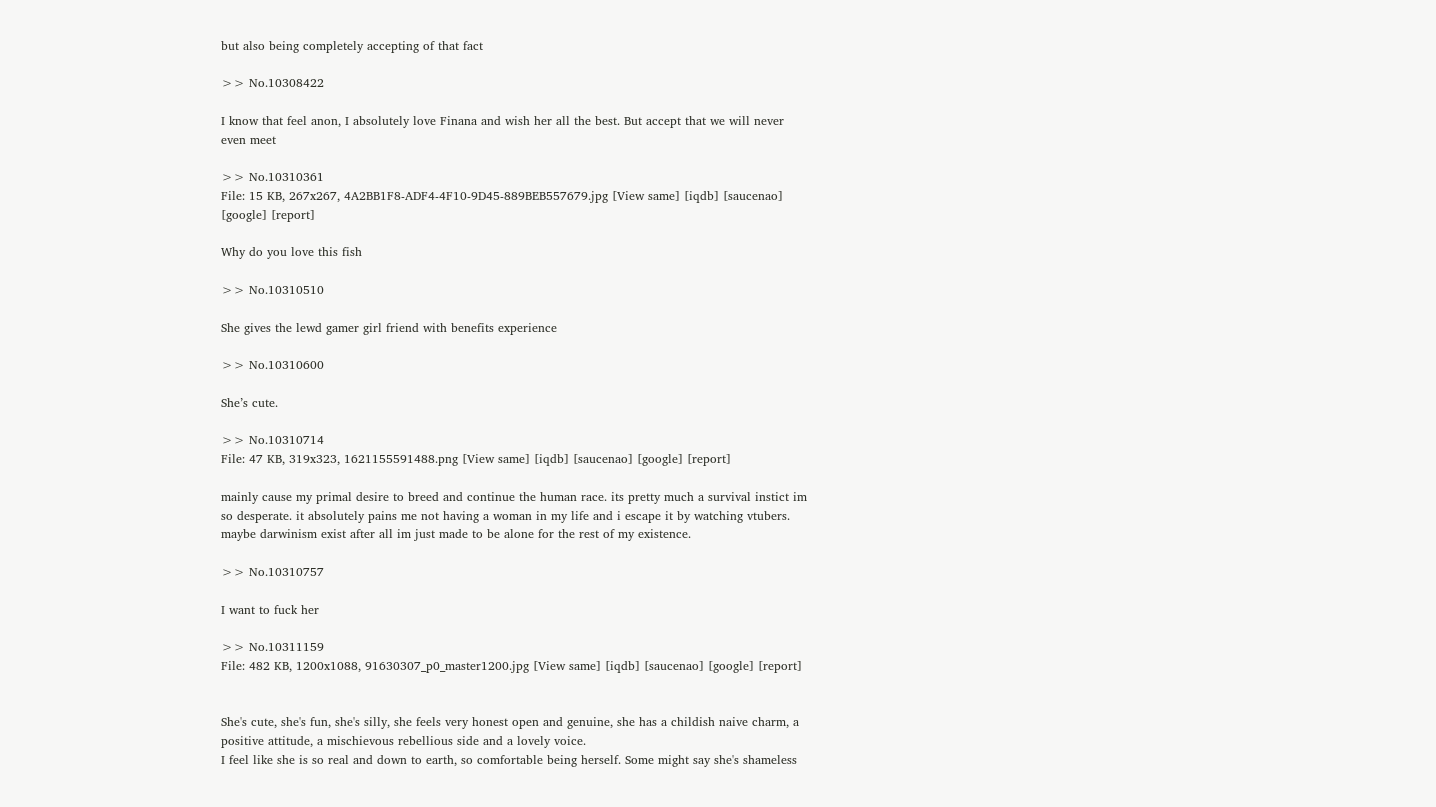but also being completely accepting of that fact

>> No.10308422

I know that feel anon, I absolutely love Finana and wish her all the best. But accept that we will never even meet

>> No.10310361
File: 15 KB, 267x267, 4A2BB1F8-ADF4-4F10-9D45-889BEB557679.jpg [View same] [iqdb] [saucenao] [google] [report]

Why do you love this fish

>> No.10310510

She gives the lewd gamer girl friend with benefits experience

>> No.10310600

She’s cute.

>> No.10310714
File: 47 KB, 319x323, 1621155591488.png [View same] [iqdb] [saucenao] [google] [report]

mainly cause my primal desire to breed and continue the human race. its pretty much a survival instict im so desperate. it absolutely pains me not having a woman in my life and i escape it by watching vtubers. maybe darwinism exist after all im just made to be alone for the rest of my existence.

>> No.10310757

I want to fuck her

>> No.10311159
File: 482 KB, 1200x1088, 91630307_p0_master1200.jpg [View same] [iqdb] [saucenao] [google] [report]


She's cute, she's fun, she's silly, she feels very honest open and genuine, she has a childish naive charm, a positive attitude, a mischievous rebellious side and a lovely voice.
I feel like she is so real and down to earth, so comfortable being herself. Some might say she's shameless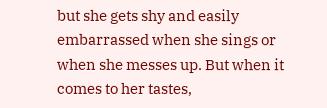but she gets shy and easily embarrassed when she sings or when she messes up. But when it comes to her tastes,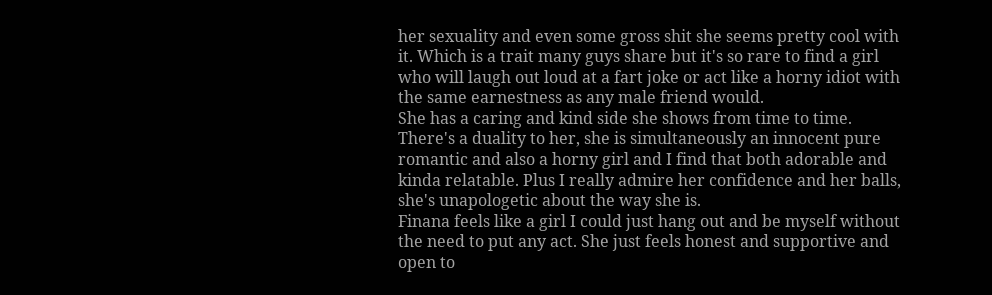her sexuality and even some gross shit she seems pretty cool with it. Which is a trait many guys share but it's so rare to find a girl who will laugh out loud at a fart joke or act like a horny idiot with the same earnestness as any male friend would.
She has a caring and kind side she shows from time to time.
There's a duality to her, she is simultaneously an innocent pure romantic and also a horny girl and I find that both adorable and kinda relatable. Plus I really admire her confidence and her balls, she's unapologetic about the way she is.
Finana feels like a girl I could just hang out and be myself without the need to put any act. She just feels honest and supportive and open to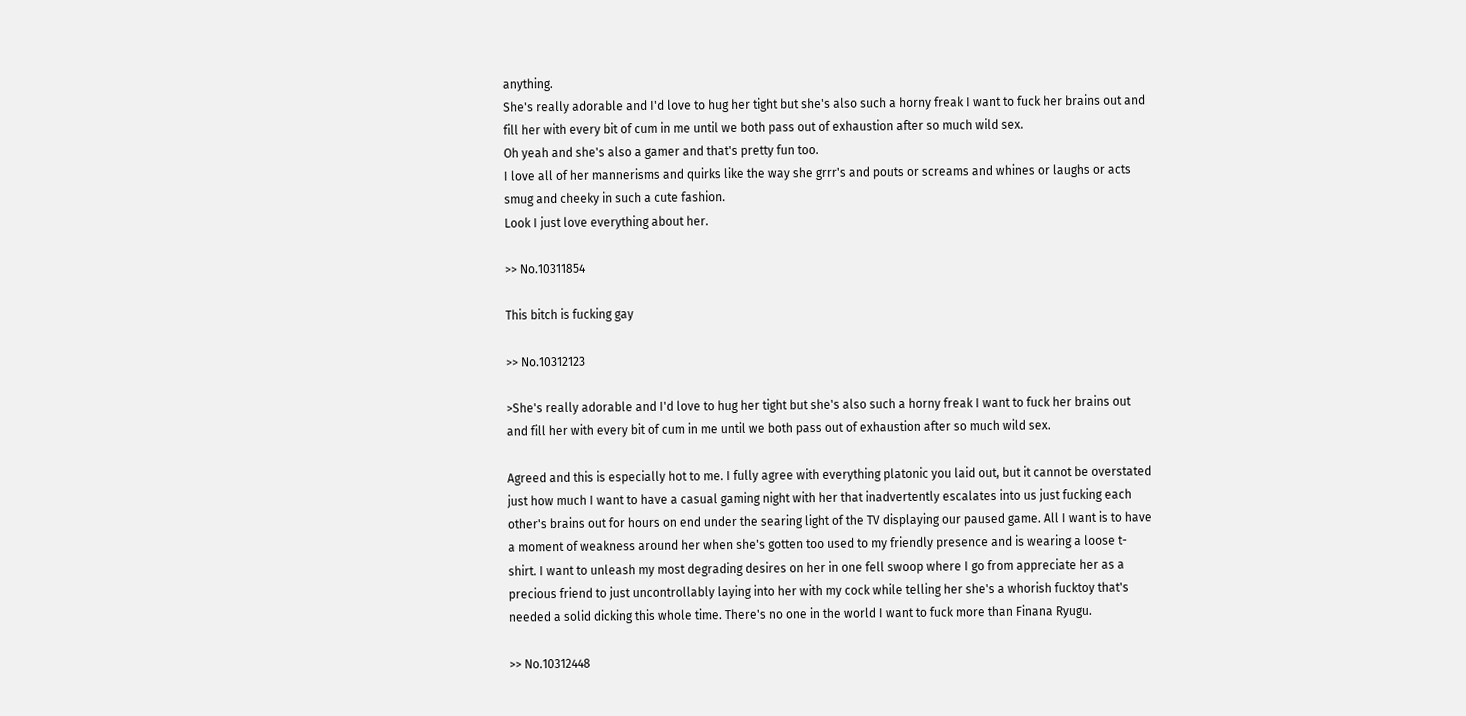anything.
She's really adorable and I'd love to hug her tight but she's also such a horny freak I want to fuck her brains out and fill her with every bit of cum in me until we both pass out of exhaustion after so much wild sex.
Oh yeah and she's also a gamer and that's pretty fun too.
I love all of her mannerisms and quirks like the way she grrr's and pouts or screams and whines or laughs or acts smug and cheeky in such a cute fashion.
Look I just love everything about her.

>> No.10311854

This bitch is fucking gay

>> No.10312123

>She's really adorable and I'd love to hug her tight but she's also such a horny freak I want to fuck her brains out and fill her with every bit of cum in me until we both pass out of exhaustion after so much wild sex.

Agreed and this is especially hot to me. I fully agree with everything platonic you laid out, but it cannot be overstated just how much I want to have a casual gaming night with her that inadvertently escalates into us just fucking each other's brains out for hours on end under the searing light of the TV displaying our paused game. All I want is to have a moment of weakness around her when she's gotten too used to my friendly presence and is wearing a loose t-shirt. I want to unleash my most degrading desires on her in one fell swoop where I go from appreciate her as a precious friend to just uncontrollably laying into her with my cock while telling her she's a whorish fucktoy that's needed a solid dicking this whole time. There's no one in the world I want to fuck more than Finana Ryugu.

>> No.10312448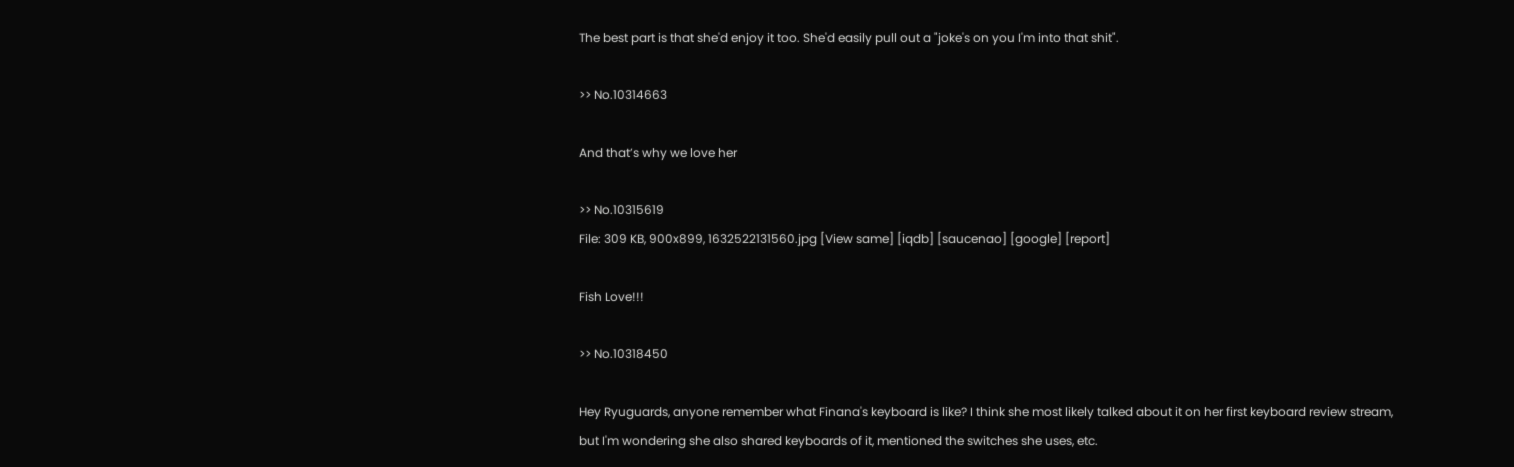The best part is that she'd enjoy it too. She'd easily pull out a "joke's on you I'm into that shit".

>> No.10314663

And that’s why we love her

>> No.10315619
File: 309 KB, 900x899, 1632522131560.jpg [View same] [iqdb] [saucenao] [google] [report]

Fish Love!!!

>> No.10318450

Hey Ryuguards, anyone remember what Finana's keyboard is like? I think she most likely talked about it on her first keyboard review stream, but I'm wondering she also shared keyboards of it, mentioned the switches she uses, etc.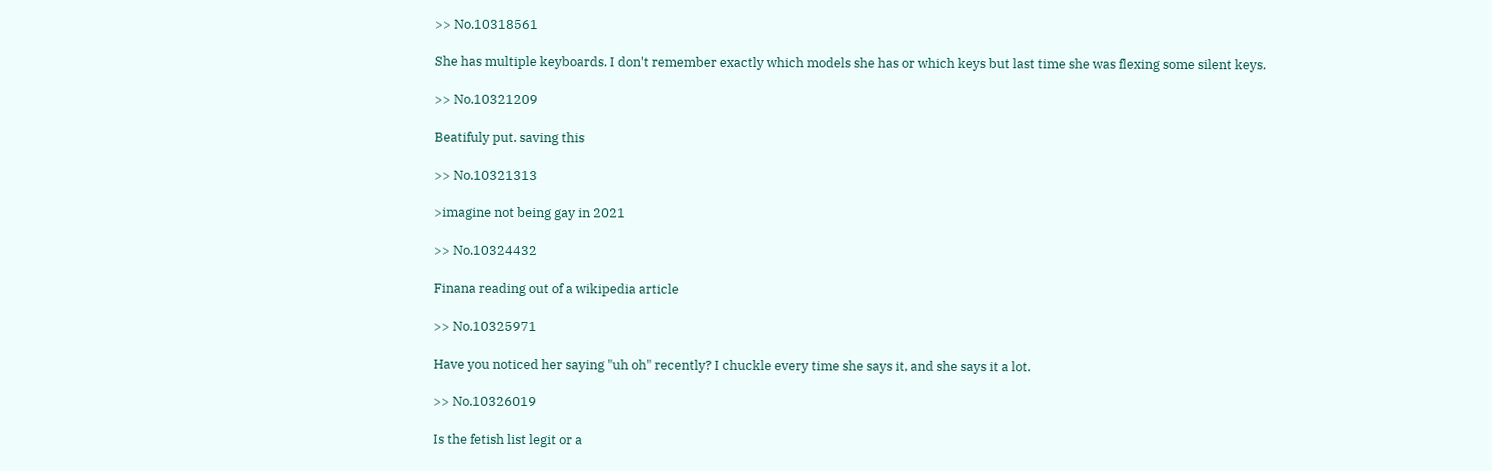>> No.10318561

She has multiple keyboards. I don't remember exactly which models she has or which keys but last time she was flexing some silent keys.

>> No.10321209

Beatifuly put. saving this

>> No.10321313

>imagine not being gay in 2021

>> No.10324432

Finana reading out of a wikipedia article

>> No.10325971

Have you noticed her saying "uh oh" recently? I chuckle every time she says it, and she says it a lot.

>> No.10326019

Is the fetish list legit or a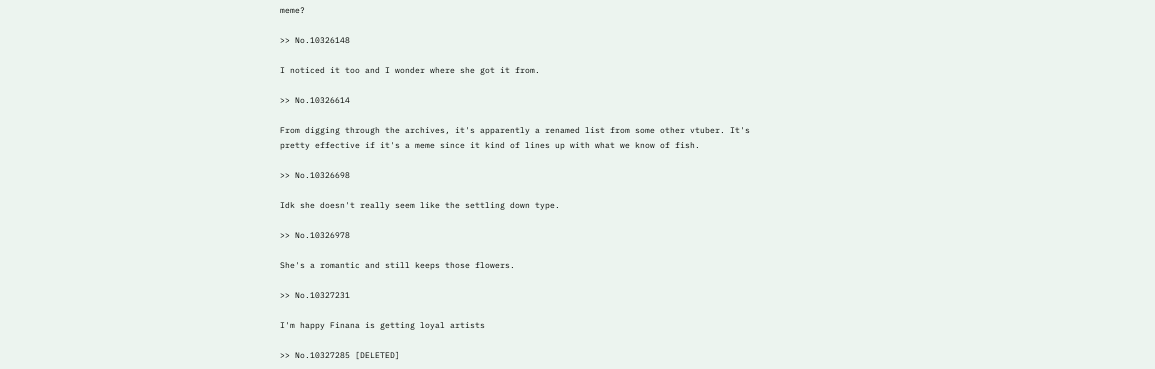meme?

>> No.10326148

I noticed it too and I wonder where she got it from.

>> No.10326614

From digging through the archives, it's apparently a renamed list from some other vtuber. It's pretty effective if it's a meme since it kind of lines up with what we know of fish.

>> No.10326698

Idk she doesn't really seem like the settling down type.

>> No.10326978

She's a romantic and still keeps those flowers.

>> No.10327231

I'm happy Finana is getting loyal artists

>> No.10327285 [DELETED]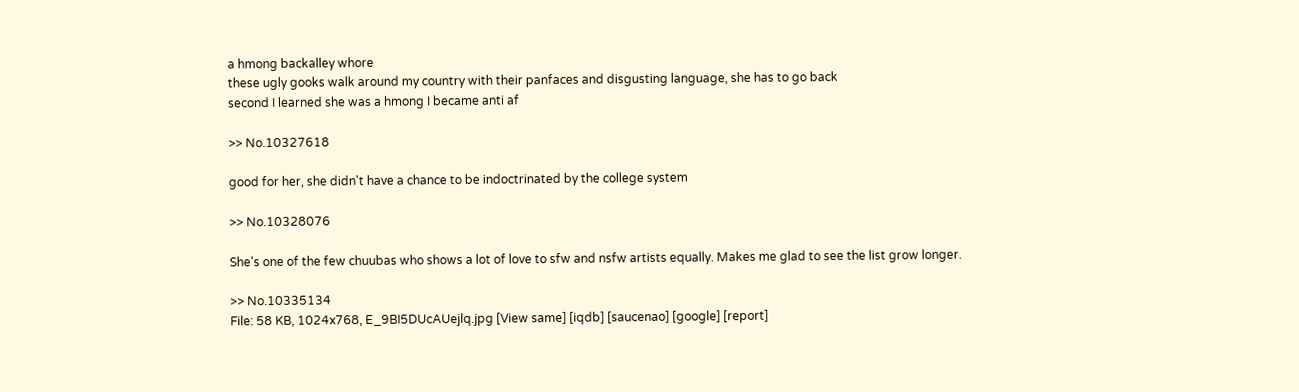a hmong backalley whore
these ugly gooks walk around my country with their panfaces and disgusting language, she has to go back
second I learned she was a hmong I became anti af

>> No.10327618

good for her, she didn't have a chance to be indoctrinated by the college system

>> No.10328076

She's one of the few chuubas who shows a lot of love to sfw and nsfw artists equally. Makes me glad to see the list grow longer.

>> No.10335134
File: 58 KB, 1024x768, E_9BI5DUcAUejlq.jpg [View same] [iqdb] [saucenao] [google] [report]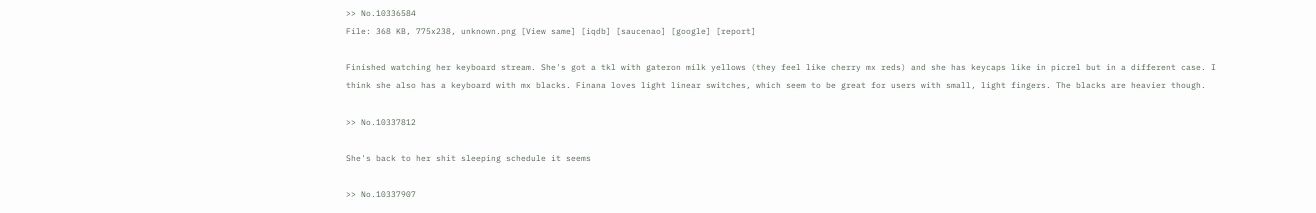>> No.10336584
File: 368 KB, 775x238, unknown.png [View same] [iqdb] [saucenao] [google] [report]

Finished watching her keyboard stream. She's got a tkl with gateron milk yellows (they feel like cherry mx reds) and she has keycaps like in picrel but in a different case. I think she also has a keyboard with mx blacks. Finana loves light linear switches, which seem to be great for users with small, light fingers. The blacks are heavier though.

>> No.10337812

She's back to her shit sleeping schedule it seems

>> No.10337907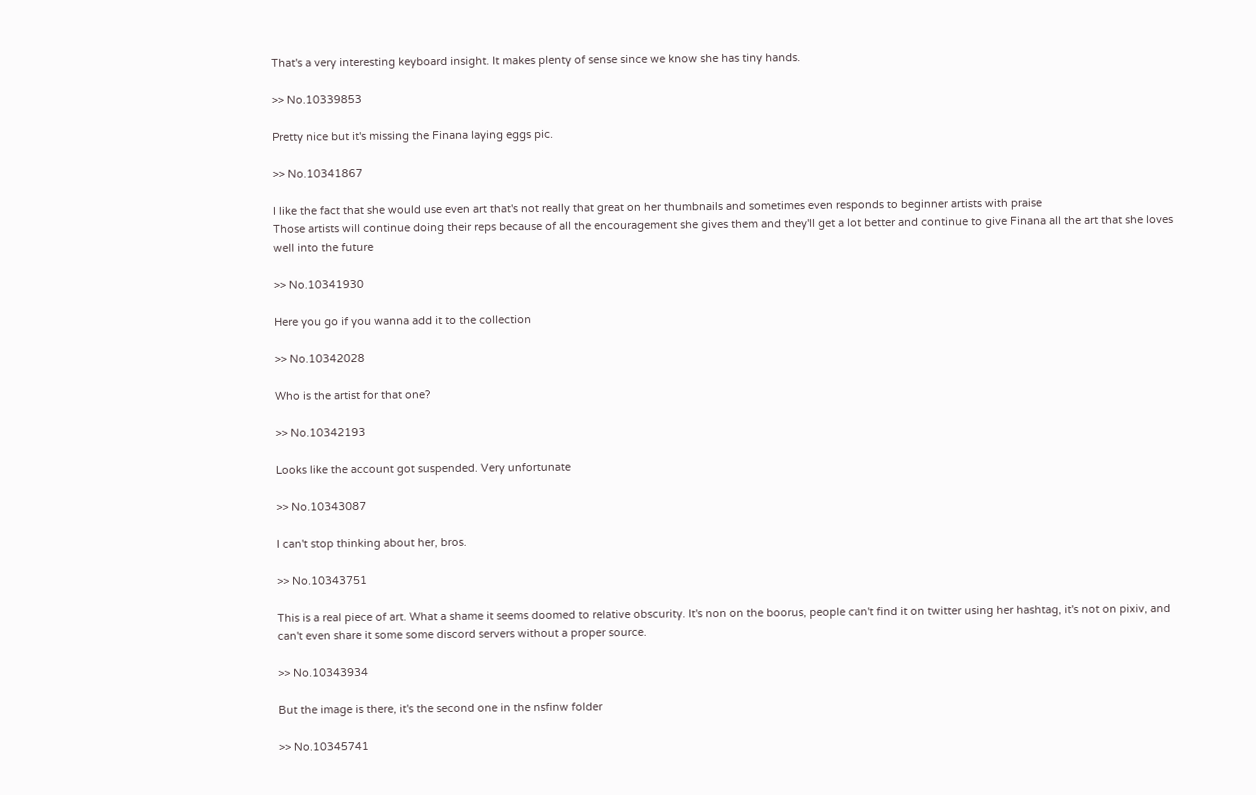That's a very interesting keyboard insight. It makes plenty of sense since we know she has tiny hands.

>> No.10339853

Pretty nice but it's missing the Finana laying eggs pic.

>> No.10341867

I like the fact that she would use even art that's not really that great on her thumbnails and sometimes even responds to beginner artists with praise
Those artists will continue doing their reps because of all the encouragement she gives them and they'll get a lot better and continue to give Finana all the art that she loves well into the future

>> No.10341930

Here you go if you wanna add it to the collection

>> No.10342028

Who is the artist for that one?

>> No.10342193

Looks like the account got suspended. Very unfortunate

>> No.10343087

I can't stop thinking about her, bros.

>> No.10343751

This is a real piece of art. What a shame it seems doomed to relative obscurity. It's non on the boorus, people can't find it on twitter using her hashtag, it's not on pixiv, and can't even share it some some discord servers without a proper source.

>> No.10343934

But the image is there, it's the second one in the nsfinw folder

>> No.10345741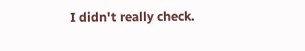I didn't really check.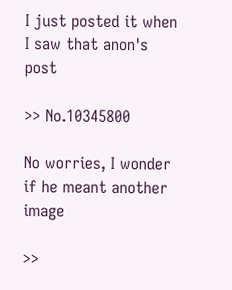I just posted it when I saw that anon's post

>> No.10345800

No worries, I wonder if he meant another image

>>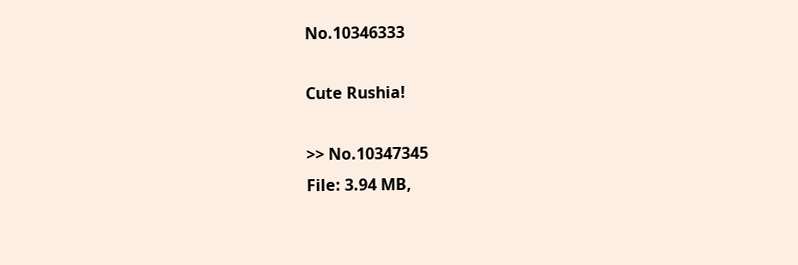No.10346333

Cute Rushia!

>> No.10347345
File: 3.94 MB,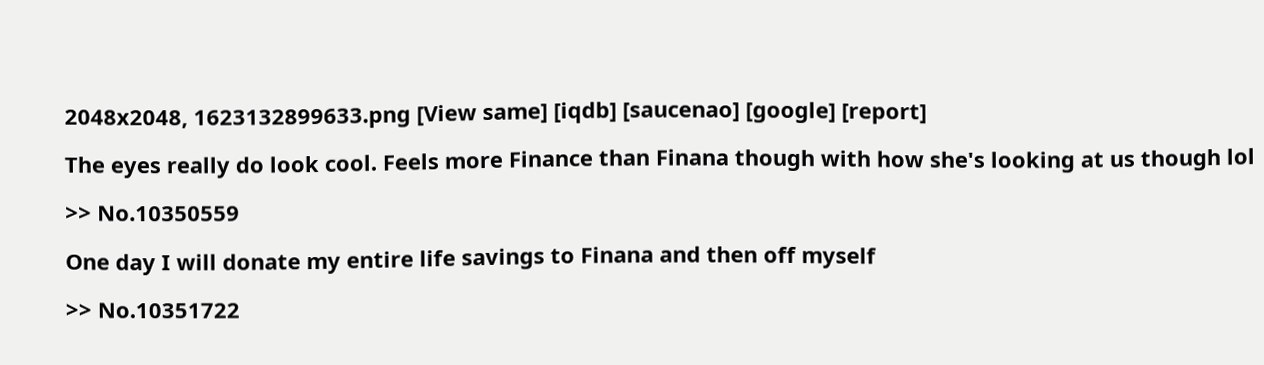2048x2048, 1623132899633.png [View same] [iqdb] [saucenao] [google] [report]

The eyes really do look cool. Feels more Finance than Finana though with how she's looking at us though lol

>> No.10350559

One day I will donate my entire life savings to Finana and then off myself

>> No.10351722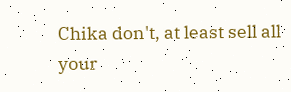Chika don't, at least sell all your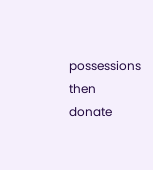possessions then donate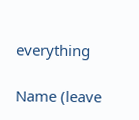everything

Name (leave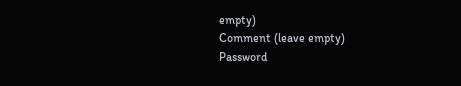empty)
Comment (leave empty)
Password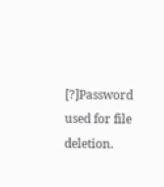[?]Password used for file deletion.